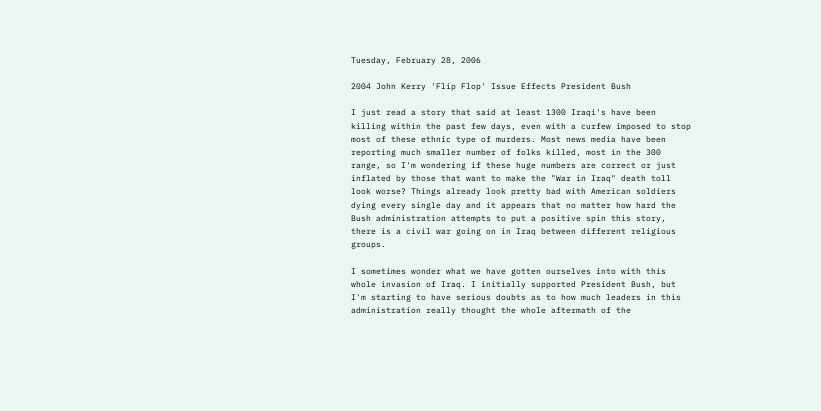Tuesday, February 28, 2006

2004 John Kerry 'Flip Flop' Issue Effects President Bush

I just read a story that said at least 1300 Iraqi's have been killing within the past few days, even with a curfew imposed to stop most of these ethnic type of murders. Most news media have been reporting much smaller number of folks killed, most in the 300 range, so I'm wondering if these huge numbers are correct or just inflated by those that want to make the "War in Iraq" death toll look worse? Things already look pretty bad with American soldiers dying every single day and it appears that no matter how hard the Bush administration attempts to put a positive spin this story, there is a civil war going on in Iraq between different religious groups.

I sometimes wonder what we have gotten ourselves into with this whole invasion of Iraq. I initially supported President Bush, but I'm starting to have serious doubts as to how much leaders in this administration really thought the whole aftermath of the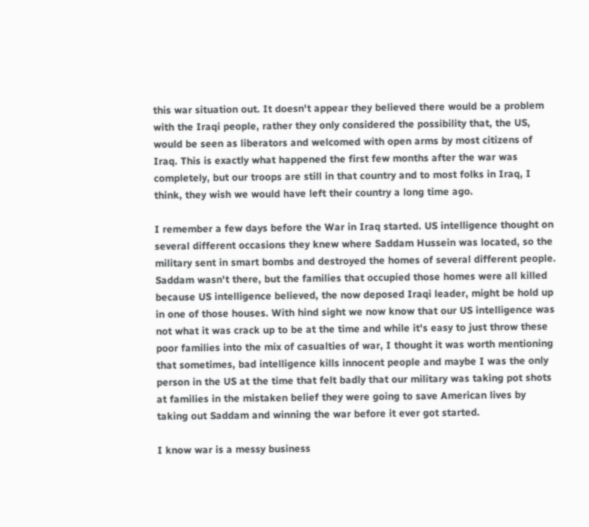this war situation out. It doesn't appear they believed there would be a problem with the Iraqi people, rather they only considered the possibility that, the US, would be seen as liberators and welcomed with open arms by most citizens of Iraq. This is exactly what happened the first few months after the war was completely, but our troops are still in that country and to most folks in Iraq, I think, they wish we would have left their country a long time ago.

I remember a few days before the War in Iraq started. US intelligence thought on several different occasions they knew where Saddam Hussein was located, so the military sent in smart bombs and destroyed the homes of several different people. Saddam wasn't there, but the families that occupied those homes were all killed because US intelligence believed, the now deposed Iraqi leader, might be hold up in one of those houses. With hind sight we now know that our US intelligence was not what it was crack up to be at the time and while it's easy to just throw these poor families into the mix of casualties of war, I thought it was worth mentioning that sometimes, bad intelligence kills innocent people and maybe I was the only person in the US at the time that felt badly that our military was taking pot shots at families in the mistaken belief they were going to save American lives by taking out Saddam and winning the war before it ever got started.

I know war is a messy business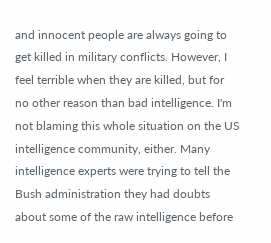and innocent people are always going to get killed in military conflicts. However, I feel terrible when they are killed, but for no other reason than bad intelligence. I'm not blaming this whole situation on the US intelligence community, either. Many intelligence experts were trying to tell the Bush administration they had doubts about some of the raw intelligence before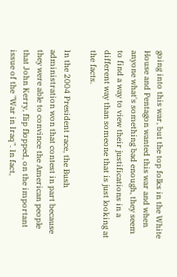going into this war, but the top folks in the White House and Pentagon wanted this war and when anyone what's something bad enough, they seem to find a way to view their justifications in a different way than someone that is just looking at the facts.

In the 2004 President race, the Bush administration won that contest in part because they were able to convince the American people that John Kerry, flip flopped, on the important issue of the "War in Iraq". In fact,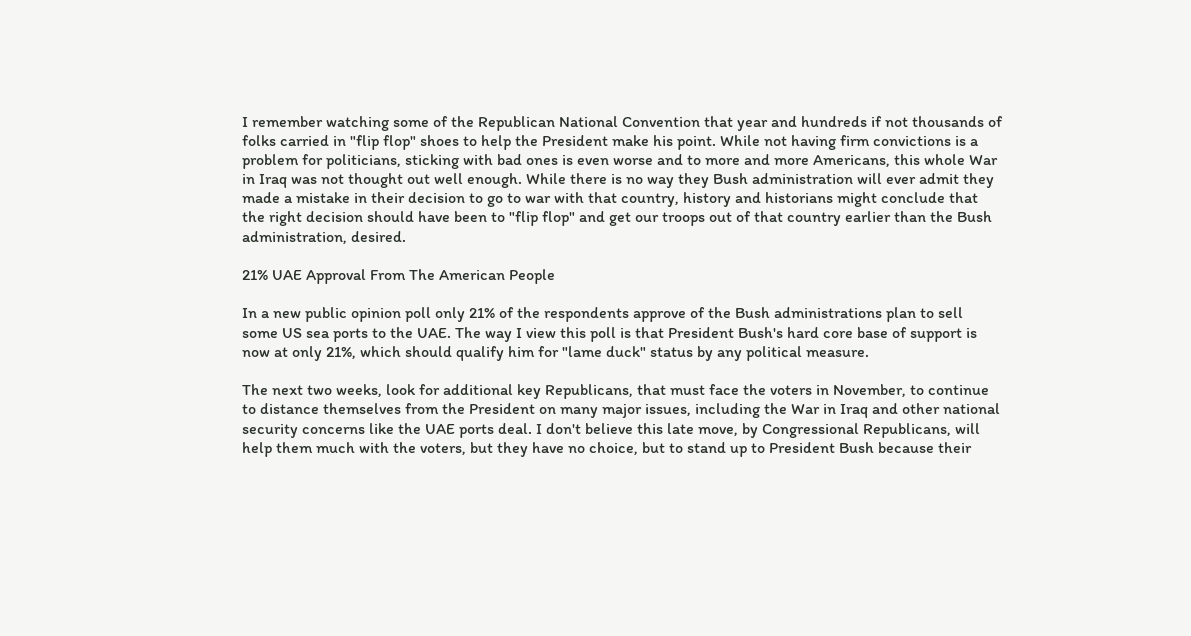I remember watching some of the Republican National Convention that year and hundreds if not thousands of folks carried in "flip flop" shoes to help the President make his point. While not having firm convictions is a problem for politicians, sticking with bad ones is even worse and to more and more Americans, this whole War in Iraq was not thought out well enough. While there is no way they Bush administration will ever admit they made a mistake in their decision to go to war with that country, history and historians might conclude that the right decision should have been to "flip flop" and get our troops out of that country earlier than the Bush administration, desired.

21% UAE Approval From The American People

In a new public opinion poll only 21% of the respondents approve of the Bush administrations plan to sell some US sea ports to the UAE. The way I view this poll is that President Bush's hard core base of support is now at only 21%, which should qualify him for "lame duck" status by any political measure.

The next two weeks, look for additional key Republicans, that must face the voters in November, to continue to distance themselves from the President on many major issues, including the War in Iraq and other national security concerns like the UAE ports deal. I don't believe this late move, by Congressional Republicans, will help them much with the voters, but they have no choice, but to stand up to President Bush because their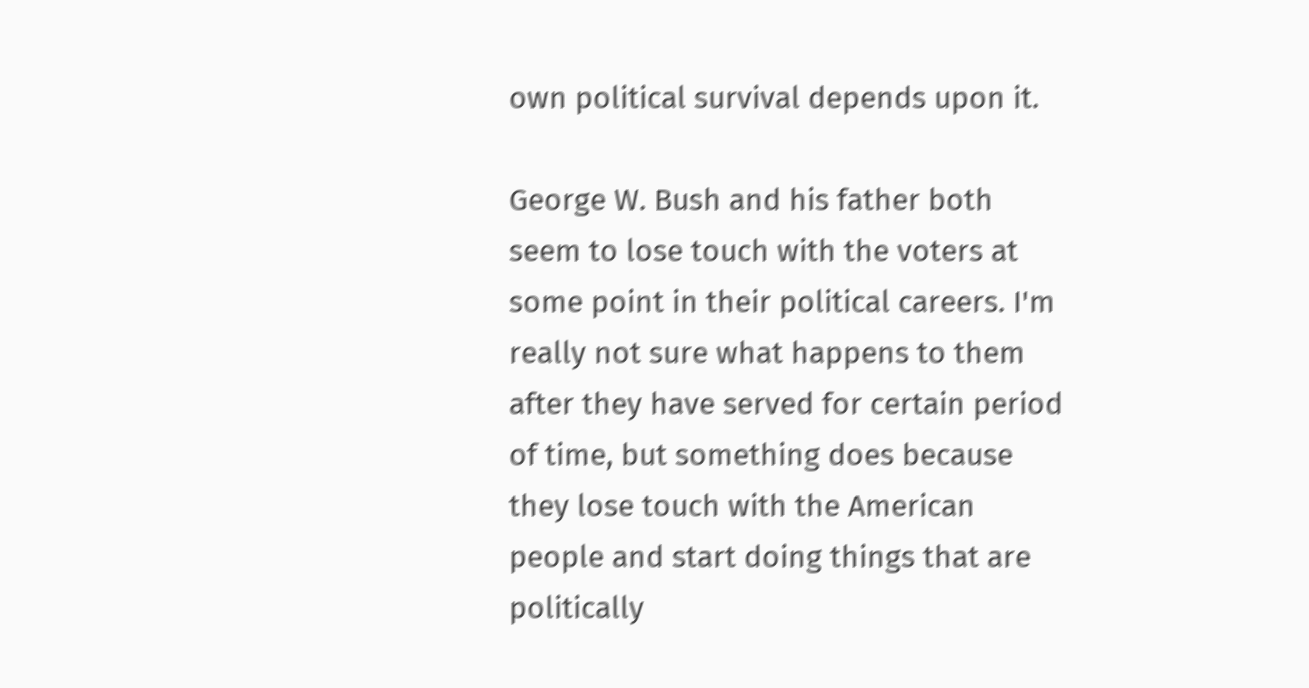own political survival depends upon it.

George W. Bush and his father both seem to lose touch with the voters at some point in their political careers. I'm really not sure what happens to them after they have served for certain period of time, but something does because they lose touch with the American people and start doing things that are politically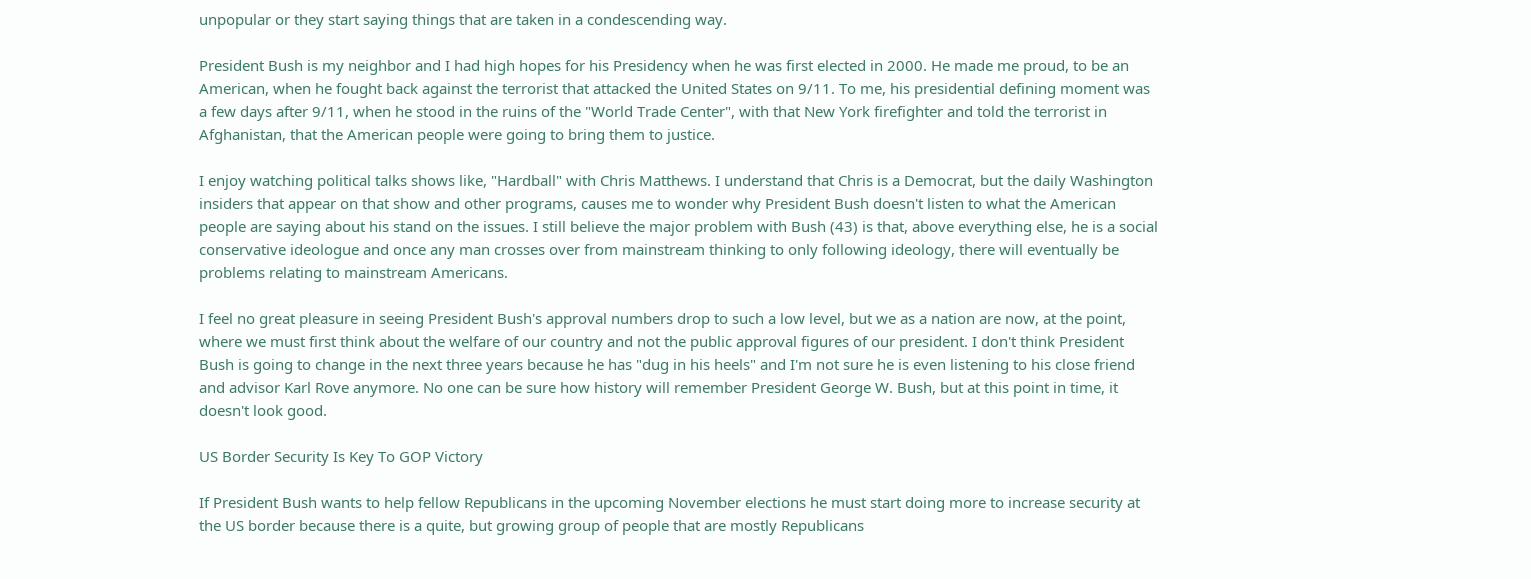unpopular or they start saying things that are taken in a condescending way.

President Bush is my neighbor and I had high hopes for his Presidency when he was first elected in 2000. He made me proud, to be an American, when he fought back against the terrorist that attacked the United States on 9/11. To me, his presidential defining moment was a few days after 9/11, when he stood in the ruins of the "World Trade Center", with that New York firefighter and told the terrorist in Afghanistan, that the American people were going to bring them to justice.

I enjoy watching political talks shows like, "Hardball" with Chris Matthews. I understand that Chris is a Democrat, but the daily Washington insiders that appear on that show and other programs, causes me to wonder why President Bush doesn't listen to what the American people are saying about his stand on the issues. I still believe the major problem with Bush (43) is that, above everything else, he is a social conservative ideologue and once any man crosses over from mainstream thinking to only following ideology, there will eventually be problems relating to mainstream Americans.

I feel no great pleasure in seeing President Bush's approval numbers drop to such a low level, but we as a nation are now, at the point, where we must first think about the welfare of our country and not the public approval figures of our president. I don't think President Bush is going to change in the next three years because he has "dug in his heels" and I'm not sure he is even listening to his close friend and advisor Karl Rove anymore. No one can be sure how history will remember President George W. Bush, but at this point in time, it doesn't look good.

US Border Security Is Key To GOP Victory

If President Bush wants to help fellow Republicans in the upcoming November elections he must start doing more to increase security at the US border because there is a quite, but growing group of people that are mostly Republicans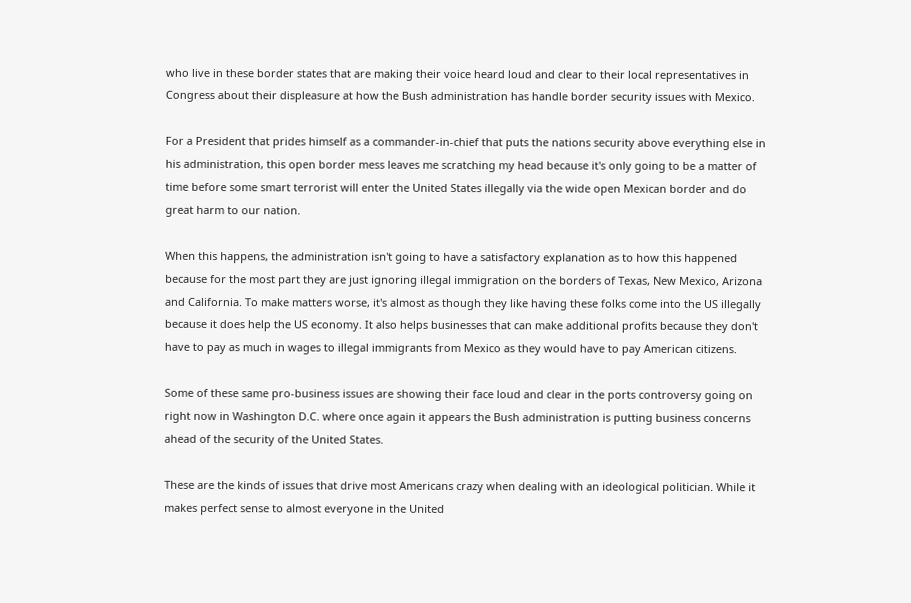who live in these border states that are making their voice heard loud and clear to their local representatives in Congress about their displeasure at how the Bush administration has handle border security issues with Mexico.

For a President that prides himself as a commander-in-chief that puts the nations security above everything else in his administration, this open border mess leaves me scratching my head because it's only going to be a matter of time before some smart terrorist will enter the United States illegally via the wide open Mexican border and do great harm to our nation.

When this happens, the administration isn't going to have a satisfactory explanation as to how this happened because for the most part they are just ignoring illegal immigration on the borders of Texas, New Mexico, Arizona and California. To make matters worse, it's almost as though they like having these folks come into the US illegally because it does help the US economy. It also helps businesses that can make additional profits because they don't have to pay as much in wages to illegal immigrants from Mexico as they would have to pay American citizens.

Some of these same pro-business issues are showing their face loud and clear in the ports controversy going on right now in Washington D.C. where once again it appears the Bush administration is putting business concerns ahead of the security of the United States.

These are the kinds of issues that drive most Americans crazy when dealing with an ideological politician. While it makes perfect sense to almost everyone in the United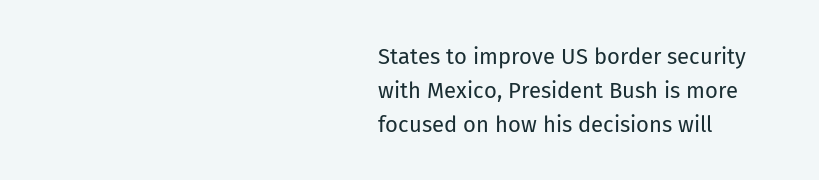States to improve US border security with Mexico, President Bush is more focused on how his decisions will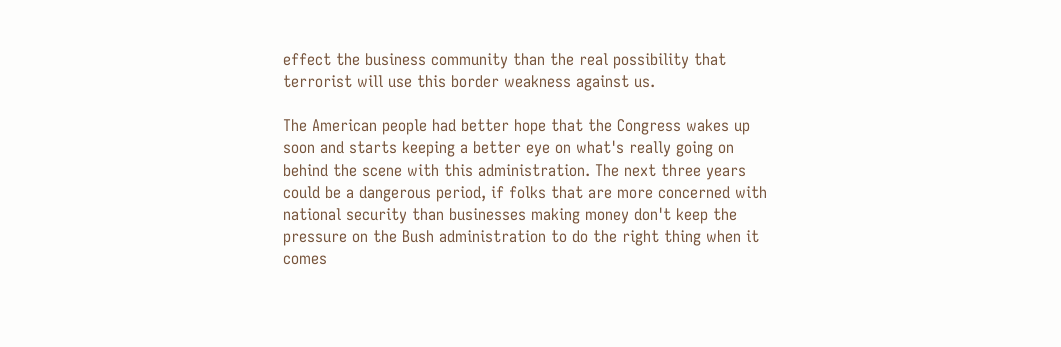effect the business community than the real possibility that terrorist will use this border weakness against us.

The American people had better hope that the Congress wakes up soon and starts keeping a better eye on what's really going on behind the scene with this administration. The next three years could be a dangerous period, if folks that are more concerned with national security than businesses making money don't keep the pressure on the Bush administration to do the right thing when it comes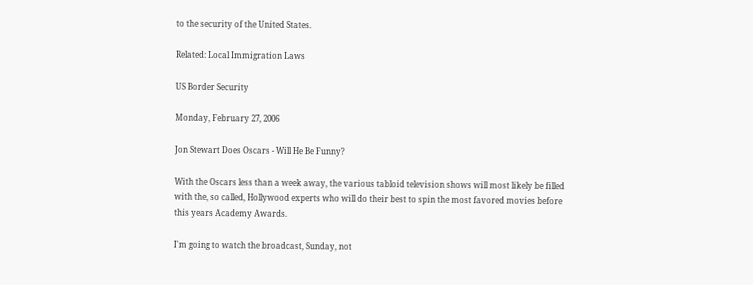to the security of the United States.

Related: Local Immigration Laws

US Border Security

Monday, February 27, 2006

Jon Stewart Does Oscars - Will He Be Funny?

With the Oscars less than a week away, the various tabloid television shows will most likely be filled with the, so called, Hollywood experts who will do their best to spin the most favored movies before this years Academy Awards.

I'm going to watch the broadcast, Sunday, not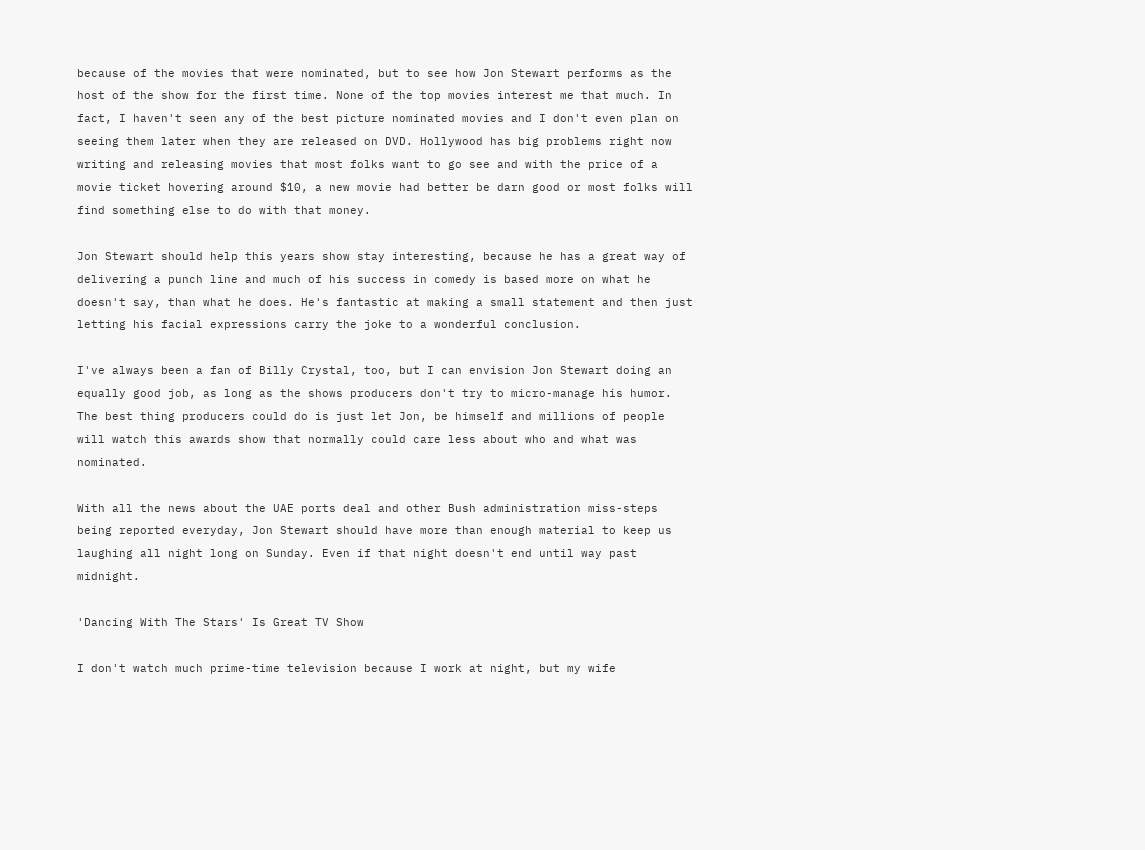because of the movies that were nominated, but to see how Jon Stewart performs as the host of the show for the first time. None of the top movies interest me that much. In fact, I haven't seen any of the best picture nominated movies and I don't even plan on seeing them later when they are released on DVD. Hollywood has big problems right now writing and releasing movies that most folks want to go see and with the price of a movie ticket hovering around $10, a new movie had better be darn good or most folks will find something else to do with that money.

Jon Stewart should help this years show stay interesting, because he has a great way of delivering a punch line and much of his success in comedy is based more on what he doesn't say, than what he does. He's fantastic at making a small statement and then just letting his facial expressions carry the joke to a wonderful conclusion.

I've always been a fan of Billy Crystal, too, but I can envision Jon Stewart doing an equally good job, as long as the shows producers don't try to micro-manage his humor. The best thing producers could do is just let Jon, be himself and millions of people will watch this awards show that normally could care less about who and what was nominated.

With all the news about the UAE ports deal and other Bush administration miss-steps being reported everyday, Jon Stewart should have more than enough material to keep us laughing all night long on Sunday. Even if that night doesn't end until way past midnight.

'Dancing With The Stars' Is Great TV Show

I don't watch much prime-time television because I work at night, but my wife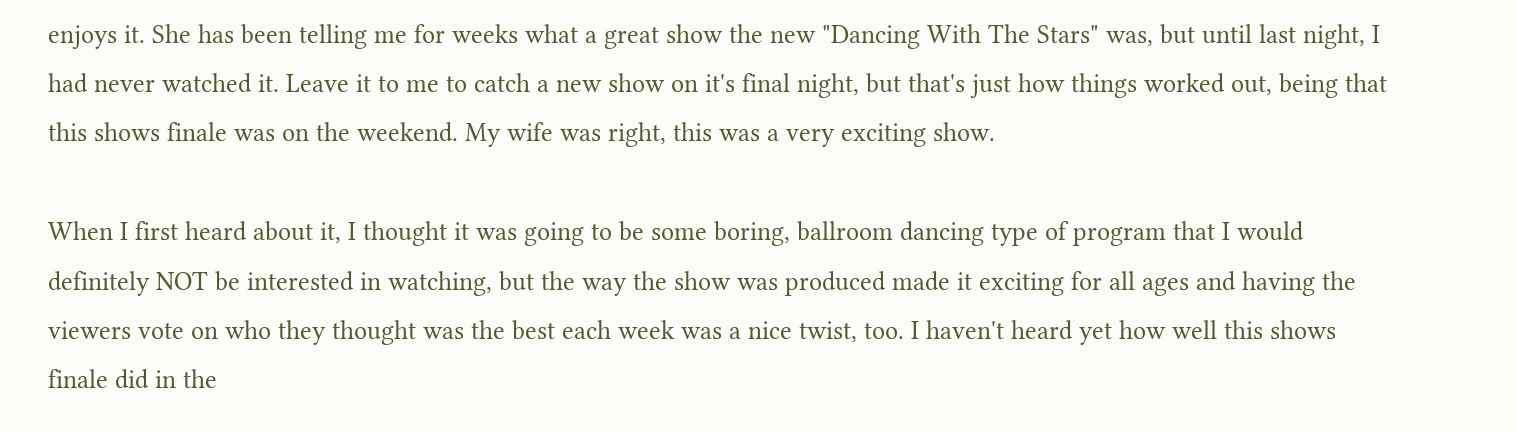enjoys it. She has been telling me for weeks what a great show the new "Dancing With The Stars" was, but until last night, I had never watched it. Leave it to me to catch a new show on it's final night, but that's just how things worked out, being that this shows finale was on the weekend. My wife was right, this was a very exciting show.

When I first heard about it, I thought it was going to be some boring, ballroom dancing type of program that I would definitely NOT be interested in watching, but the way the show was produced made it exciting for all ages and having the viewers vote on who they thought was the best each week was a nice twist, too. I haven't heard yet how well this shows finale did in the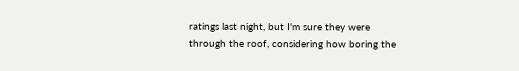ratings last night, but I'm sure they were through the roof, considering how boring the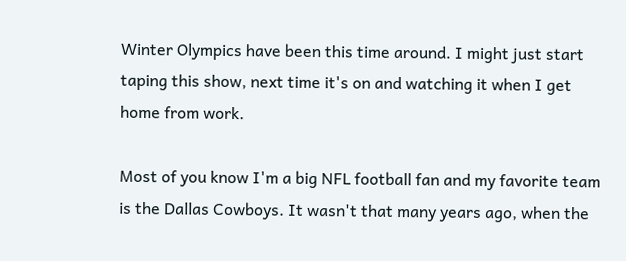Winter Olympics have been this time around. I might just start taping this show, next time it's on and watching it when I get home from work.

Most of you know I'm a big NFL football fan and my favorite team is the Dallas Cowboys. It wasn't that many years ago, when the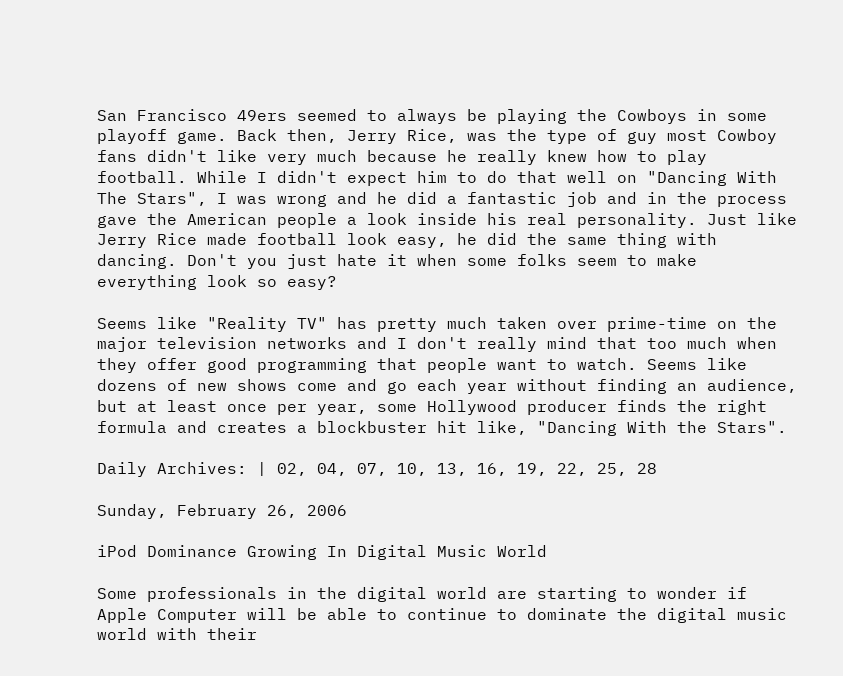San Francisco 49ers seemed to always be playing the Cowboys in some playoff game. Back then, Jerry Rice, was the type of guy most Cowboy fans didn't like very much because he really knew how to play football. While I didn't expect him to do that well on "Dancing With The Stars", I was wrong and he did a fantastic job and in the process gave the American people a look inside his real personality. Just like Jerry Rice made football look easy, he did the same thing with dancing. Don't you just hate it when some folks seem to make everything look so easy?

Seems like "Reality TV" has pretty much taken over prime-time on the major television networks and I don't really mind that too much when they offer good programming that people want to watch. Seems like dozens of new shows come and go each year without finding an audience, but at least once per year, some Hollywood producer finds the right formula and creates a blockbuster hit like, "Dancing With the Stars".

Daily Archives: | 02, 04, 07, 10, 13, 16, 19, 22, 25, 28

Sunday, February 26, 2006

iPod Dominance Growing In Digital Music World

Some professionals in the digital world are starting to wonder if Apple Computer will be able to continue to dominate the digital music world with their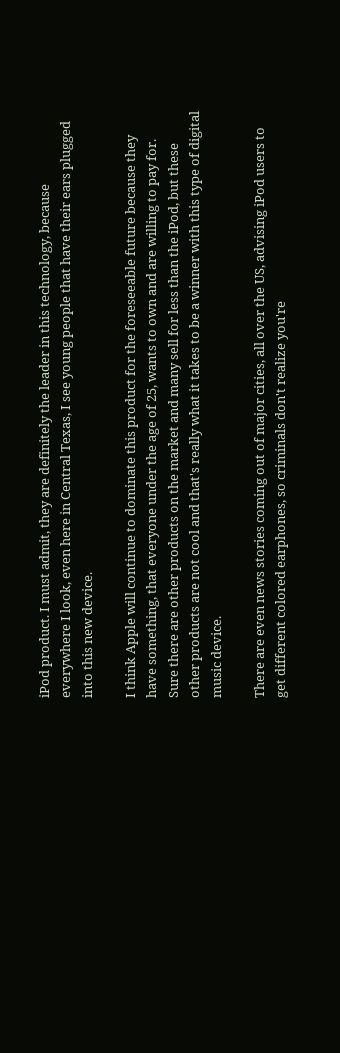iPod product. I must admit, they are definitely the leader in this technology, because everywhere I look, even here in Central Texas, I see young people that have their ears plugged into this new device.

I think Apple will continue to dominate this product for the foreseeable future because they have something, that everyone under the age of 25, wants to own and are willing to pay for. Sure there are other products on the market and many sell for less than the iPod, but these other products are not cool and that's really what it takes to be a winner with this type of digital music device.

There are even news stories coming out of major cities, all over the US, advising iPod users to get different colored earphones, so criminals don't realize you're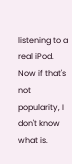listening to a real iPod. Now if that's not popularity, I don't know what is.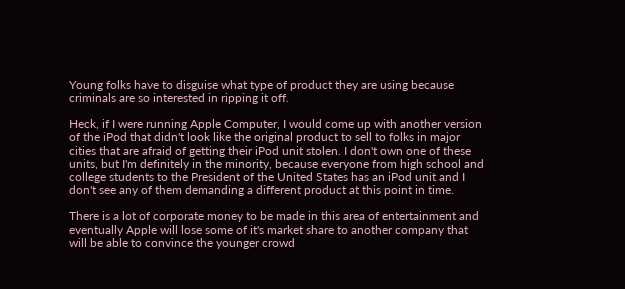Young folks have to disguise what type of product they are using because criminals are so interested in ripping it off.

Heck, if I were running Apple Computer, I would come up with another version of the iPod that didn't look like the original product to sell to folks in major cities that are afraid of getting their iPod unit stolen. I don't own one of these units, but I'm definitely in the minority, because everyone from high school and college students to the President of the United States has an iPod unit and I don't see any of them demanding a different product at this point in time.

There is a lot of corporate money to be made in this area of entertainment and eventually Apple will lose some of it's market share to another company that will be able to convince the younger crowd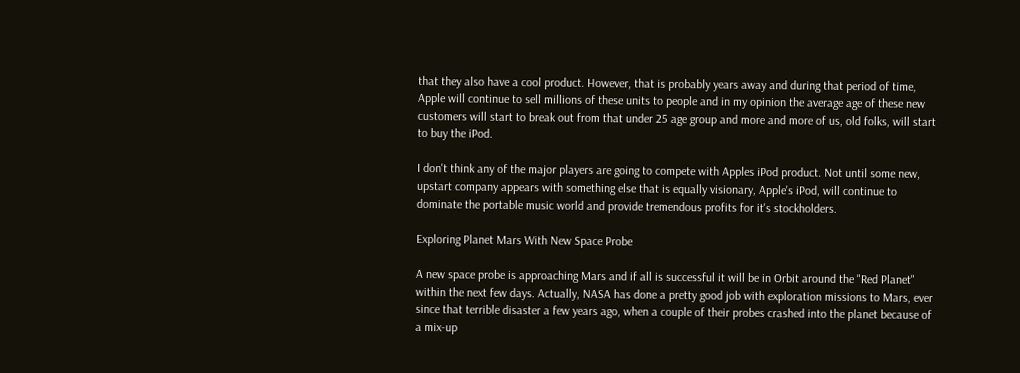that they also have a cool product. However, that is probably years away and during that period of time, Apple will continue to sell millions of these units to people and in my opinion the average age of these new customers will start to break out from that under 25 age group and more and more of us, old folks, will start to buy the iPod.

I don't think any of the major players are going to compete with Apples iPod product. Not until some new, upstart company appears with something else that is equally visionary, Apple's iPod, will continue to dominate the portable music world and provide tremendous profits for it's stockholders.

Exploring Planet Mars With New Space Probe

A new space probe is approaching Mars and if all is successful it will be in Orbit around the "Red Planet" within the next few days. Actually, NASA has done a pretty good job with exploration missions to Mars, ever since that terrible disaster a few years ago, when a couple of their probes crashed into the planet because of a mix-up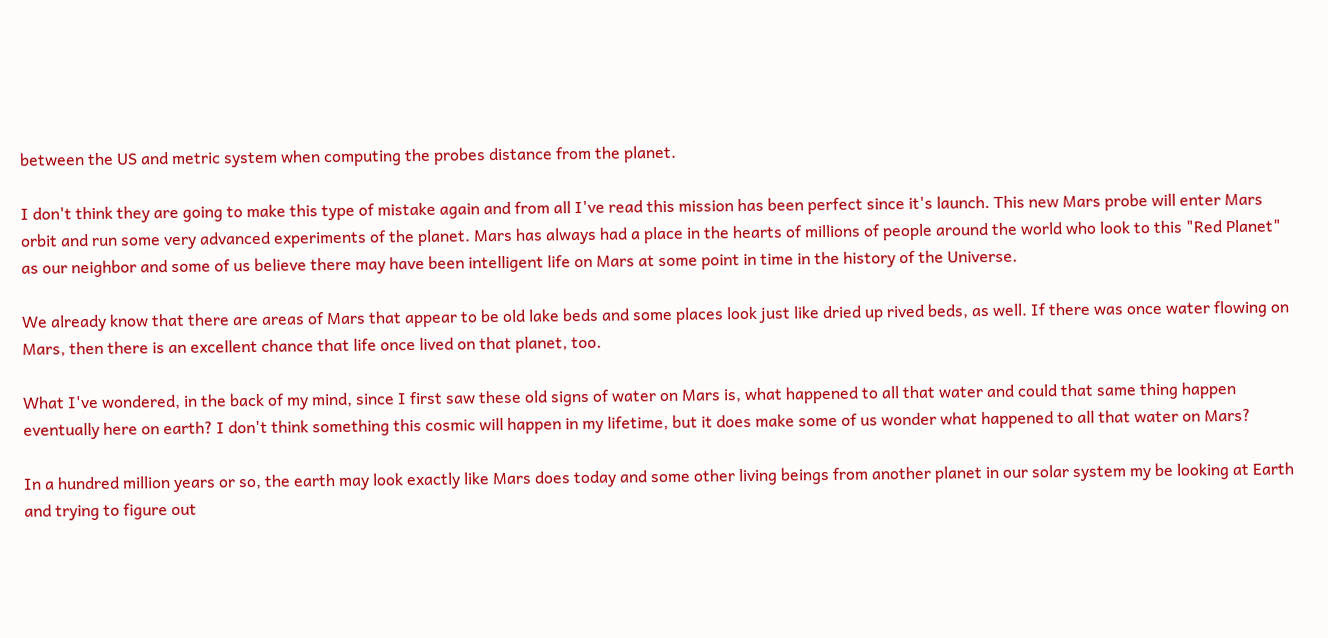between the US and metric system when computing the probes distance from the planet.

I don't think they are going to make this type of mistake again and from all I've read this mission has been perfect since it's launch. This new Mars probe will enter Mars orbit and run some very advanced experiments of the planet. Mars has always had a place in the hearts of millions of people around the world who look to this "Red Planet" as our neighbor and some of us believe there may have been intelligent life on Mars at some point in time in the history of the Universe.

We already know that there are areas of Mars that appear to be old lake beds and some places look just like dried up rived beds, as well. If there was once water flowing on Mars, then there is an excellent chance that life once lived on that planet, too.

What I've wondered, in the back of my mind, since I first saw these old signs of water on Mars is, what happened to all that water and could that same thing happen eventually here on earth? I don't think something this cosmic will happen in my lifetime, but it does make some of us wonder what happened to all that water on Mars?

In a hundred million years or so, the earth may look exactly like Mars does today and some other living beings from another planet in our solar system my be looking at Earth and trying to figure out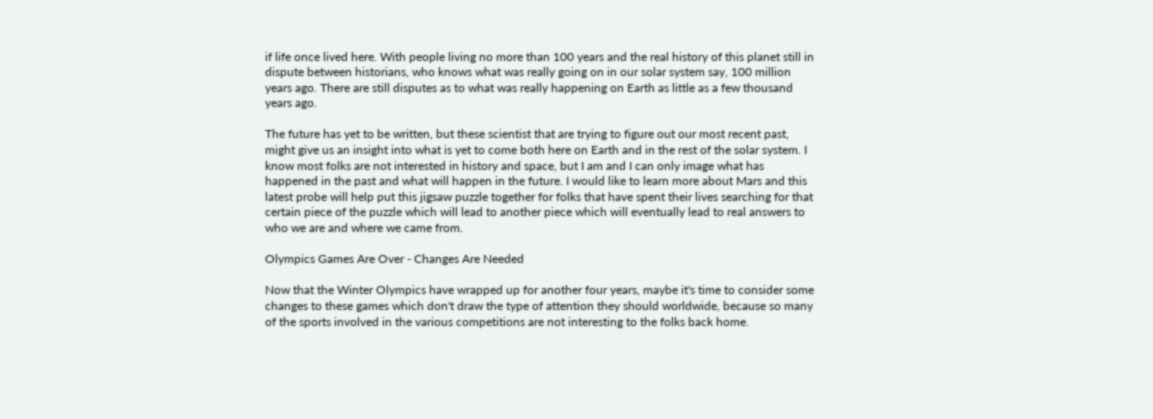if life once lived here. With people living no more than 100 years and the real history of this planet still in dispute between historians, who knows what was really going on in our solar system say, 100 million years ago. There are still disputes as to what was really happening on Earth as little as a few thousand years ago.

The future has yet to be written, but these scientist that are trying to figure out our most recent past, might give us an insight into what is yet to come both here on Earth and in the rest of the solar system. I know most folks are not interested in history and space, but I am and I can only image what has happened in the past and what will happen in the future. I would like to learn more about Mars and this latest probe will help put this jigsaw puzzle together for folks that have spent their lives searching for that certain piece of the puzzle which will lead to another piece which will eventually lead to real answers to who we are and where we came from.

Olympics Games Are Over - Changes Are Needed

Now that the Winter Olympics have wrapped up for another four years, maybe it's time to consider some changes to these games which don't draw the type of attention they should worldwide, because so many of the sports involved in the various competitions are not interesting to the folks back home.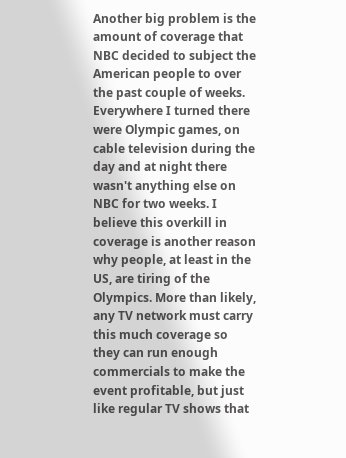Another big problem is the amount of coverage that NBC decided to subject the American people to over the past couple of weeks. Everywhere I turned there were Olympic games, on cable television during the day and at night there wasn't anything else on NBC for two weeks. I believe this overkill in coverage is another reason why people, at least in the US, are tiring of the Olympics. More than likely, any TV network must carry this much coverage so they can run enough commercials to make the event profitable, but just like regular TV shows that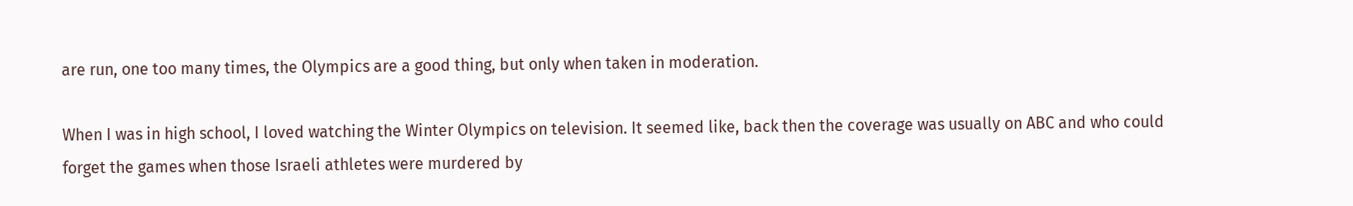are run, one too many times, the Olympics are a good thing, but only when taken in moderation.

When I was in high school, I loved watching the Winter Olympics on television. It seemed like, back then the coverage was usually on ABC and who could forget the games when those Israeli athletes were murdered by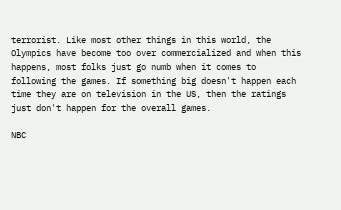terrorist. Like most other things in this world, the Olympics have become too over commercialized and when this happens, most folks just go numb when it comes to following the games. If something big doesn't happen each time they are on television in the US, then the ratings just don't happen for the overall games.

NBC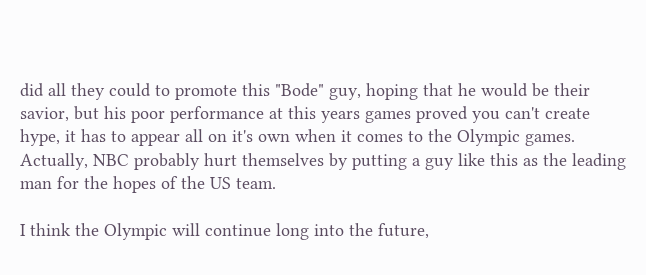did all they could to promote this "Bode" guy, hoping that he would be their savior, but his poor performance at this years games proved you can't create hype, it has to appear all on it's own when it comes to the Olympic games. Actually, NBC probably hurt themselves by putting a guy like this as the leading man for the hopes of the US team.

I think the Olympic will continue long into the future,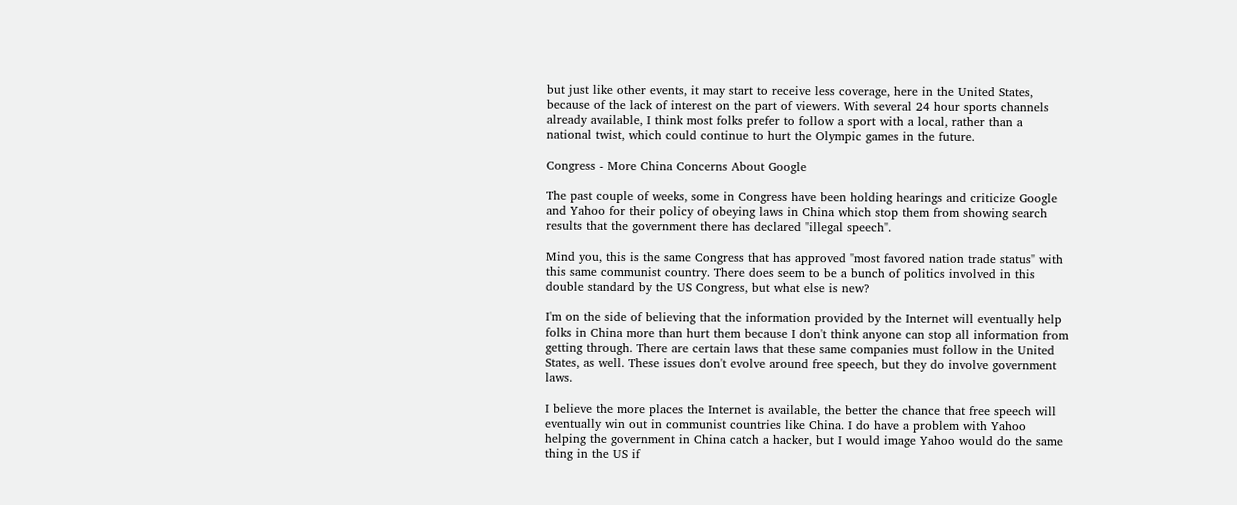but just like other events, it may start to receive less coverage, here in the United States, because of the lack of interest on the part of viewers. With several 24 hour sports channels already available, I think most folks prefer to follow a sport with a local, rather than a national twist, which could continue to hurt the Olympic games in the future.

Congress - More China Concerns About Google

The past couple of weeks, some in Congress have been holding hearings and criticize Google and Yahoo for their policy of obeying laws in China which stop them from showing search results that the government there has declared "illegal speech".

Mind you, this is the same Congress that has approved "most favored nation trade status" with this same communist country. There does seem to be a bunch of politics involved in this double standard by the US Congress, but what else is new?

I'm on the side of believing that the information provided by the Internet will eventually help folks in China more than hurt them because I don't think anyone can stop all information from getting through. There are certain laws that these same companies must follow in the United States, as well. These issues don't evolve around free speech, but they do involve government laws.

I believe the more places the Internet is available, the better the chance that free speech will eventually win out in communist countries like China. I do have a problem with Yahoo helping the government in China catch a hacker, but I would image Yahoo would do the same thing in the US if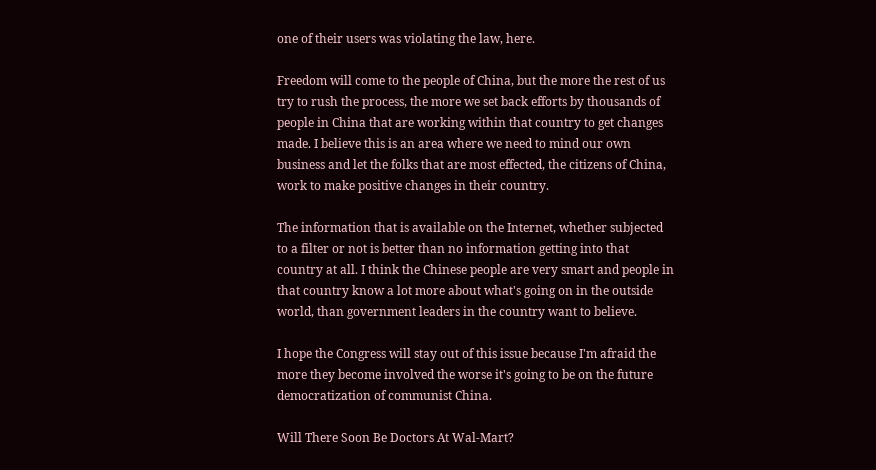one of their users was violating the law, here.

Freedom will come to the people of China, but the more the rest of us try to rush the process, the more we set back efforts by thousands of people in China that are working within that country to get changes made. I believe this is an area where we need to mind our own business and let the folks that are most effected, the citizens of China, work to make positive changes in their country.

The information that is available on the Internet, whether subjected to a filter or not is better than no information getting into that country at all. I think the Chinese people are very smart and people in that country know a lot more about what's going on in the outside world, than government leaders in the country want to believe.

I hope the Congress will stay out of this issue because I'm afraid the more they become involved the worse it's going to be on the future democratization of communist China.

Will There Soon Be Doctors At Wal-Mart?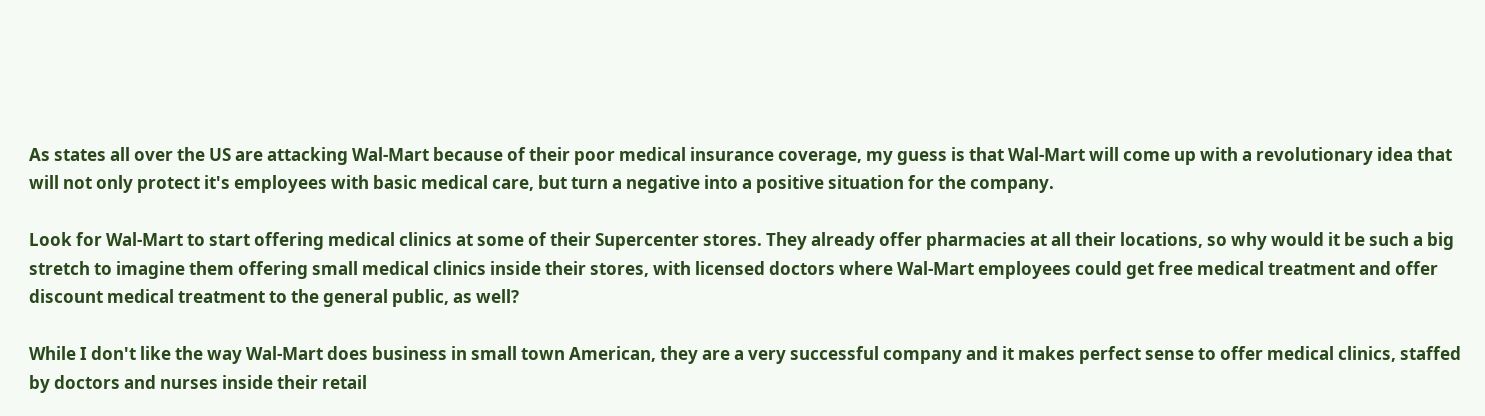As states all over the US are attacking Wal-Mart because of their poor medical insurance coverage, my guess is that Wal-Mart will come up with a revolutionary idea that will not only protect it's employees with basic medical care, but turn a negative into a positive situation for the company.

Look for Wal-Mart to start offering medical clinics at some of their Supercenter stores. They already offer pharmacies at all their locations, so why would it be such a big stretch to imagine them offering small medical clinics inside their stores, with licensed doctors where Wal-Mart employees could get free medical treatment and offer discount medical treatment to the general public, as well?

While I don't like the way Wal-Mart does business in small town American, they are a very successful company and it makes perfect sense to offer medical clinics, staffed by doctors and nurses inside their retail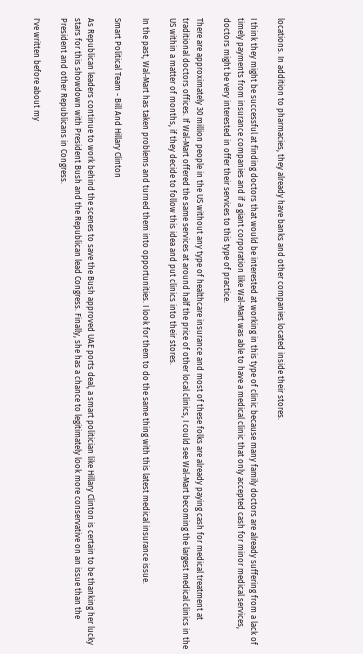locations. In addition to pharmacies, they already have banks and other companies located inside their stores.

I think they might be successful at finding doctors that would be interested at working in this type of clinic because many family doctors are already suffering from a lack of timely payments from insurance companies and if a giant corporation like Wal-Mart was able to have a medical clinic that only accepted cash for minor medical services, doctors might be very interested in offer their services to this type of practice.

There are approximately 30 million people in the US without any type of healthcare insurance and most of these folks are already paying cash for medical treatment at traditional doctors offices. If Wal-Mart offered the same services at around half the price of other local clinics, I could see Wal-Mart becoming the largest medical clinics in the US within a matter of months, if they decide to follow this idea and put clinics into their stores.

In the past, Wal-Mart has taken problems and turned them into opportunities. I look for them to do the same thing with this latest medical insurance issue.

Smart Political Team - Bill And Hillary Clinton

As Republican leaders continue to work behind the scenes to save the Bush approved UAE ports deal, a smart politician like Hillary Clinton is certain to be thanking her lucky stars for this showdown with President Bush and the Republican lead Congress. Finally, she has a chance to legitimately look more conservative on an issue than the President and other Republicans in Congress.

I've written before about my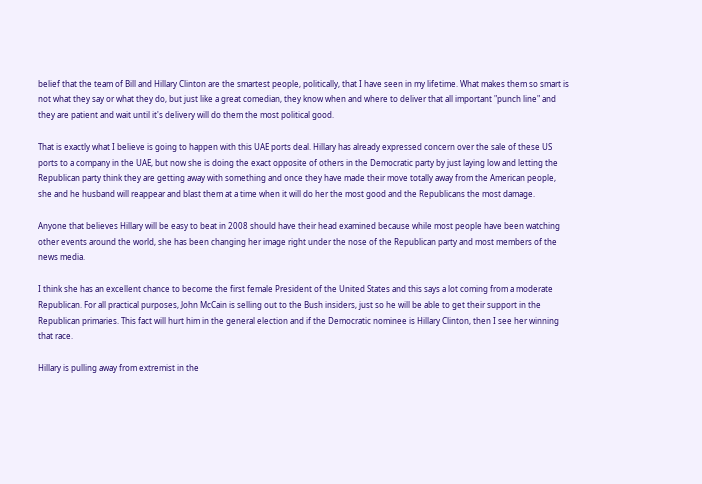belief that the team of Bill and Hillary Clinton are the smartest people, politically, that I have seen in my lifetime. What makes them so smart is not what they say or what they do, but just like a great comedian, they know when and where to deliver that all important "punch line" and they are patient and wait until it's delivery will do them the most political good.

That is exactly what I believe is going to happen with this UAE ports deal. Hillary has already expressed concern over the sale of these US ports to a company in the UAE, but now she is doing the exact opposite of others in the Democratic party by just laying low and letting the Republican party think they are getting away with something and once they have made their move totally away from the American people, she and he husband will reappear and blast them at a time when it will do her the most good and the Republicans the most damage.

Anyone that believes Hillary will be easy to beat in 2008 should have their head examined because while most people have been watching other events around the world, she has been changing her image right under the nose of the Republican party and most members of the news media.

I think she has an excellent chance to become the first female President of the United States and this says a lot coming from a moderate Republican. For all practical purposes, John McCain is selling out to the Bush insiders, just so he will be able to get their support in the Republican primaries. This fact will hurt him in the general election and if the Democratic nominee is Hillary Clinton, then I see her winning that race.

Hillary is pulling away from extremist in the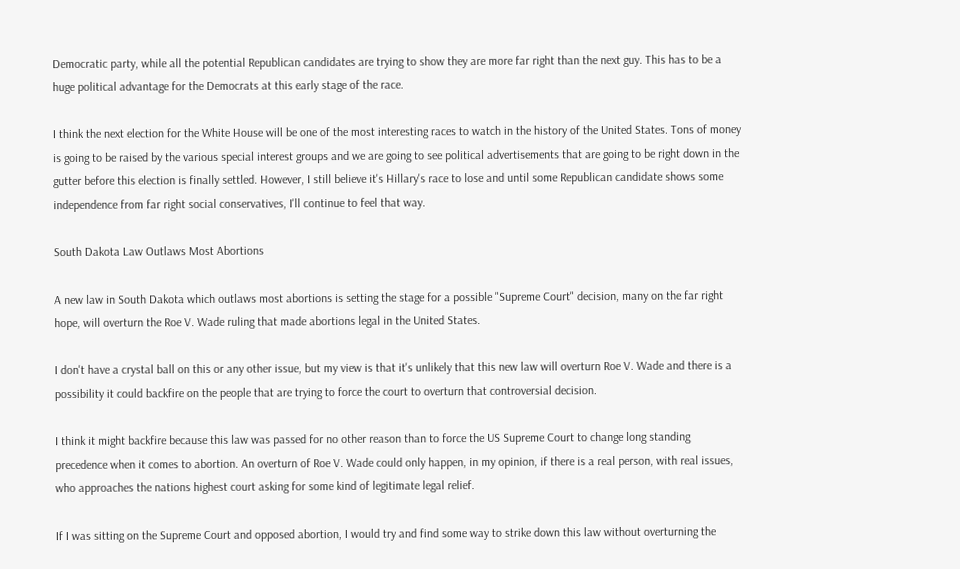Democratic party, while all the potential Republican candidates are trying to show they are more far right than the next guy. This has to be a huge political advantage for the Democrats at this early stage of the race.

I think the next election for the White House will be one of the most interesting races to watch in the history of the United States. Tons of money is going to be raised by the various special interest groups and we are going to see political advertisements that are going to be right down in the gutter before this election is finally settled. However, I still believe it's Hillary's race to lose and until some Republican candidate shows some independence from far right social conservatives, I'll continue to feel that way.

South Dakota Law Outlaws Most Abortions

A new law in South Dakota which outlaws most abortions is setting the stage for a possible "Supreme Court" decision, many on the far right hope, will overturn the Roe V. Wade ruling that made abortions legal in the United States.

I don't have a crystal ball on this or any other issue, but my view is that it's unlikely that this new law will overturn Roe V. Wade and there is a possibility it could backfire on the people that are trying to force the court to overturn that controversial decision.

I think it might backfire because this law was passed for no other reason than to force the US Supreme Court to change long standing precedence when it comes to abortion. An overturn of Roe V. Wade could only happen, in my opinion, if there is a real person, with real issues, who approaches the nations highest court asking for some kind of legitimate legal relief.

If I was sitting on the Supreme Court and opposed abortion, I would try and find some way to strike down this law without overturning the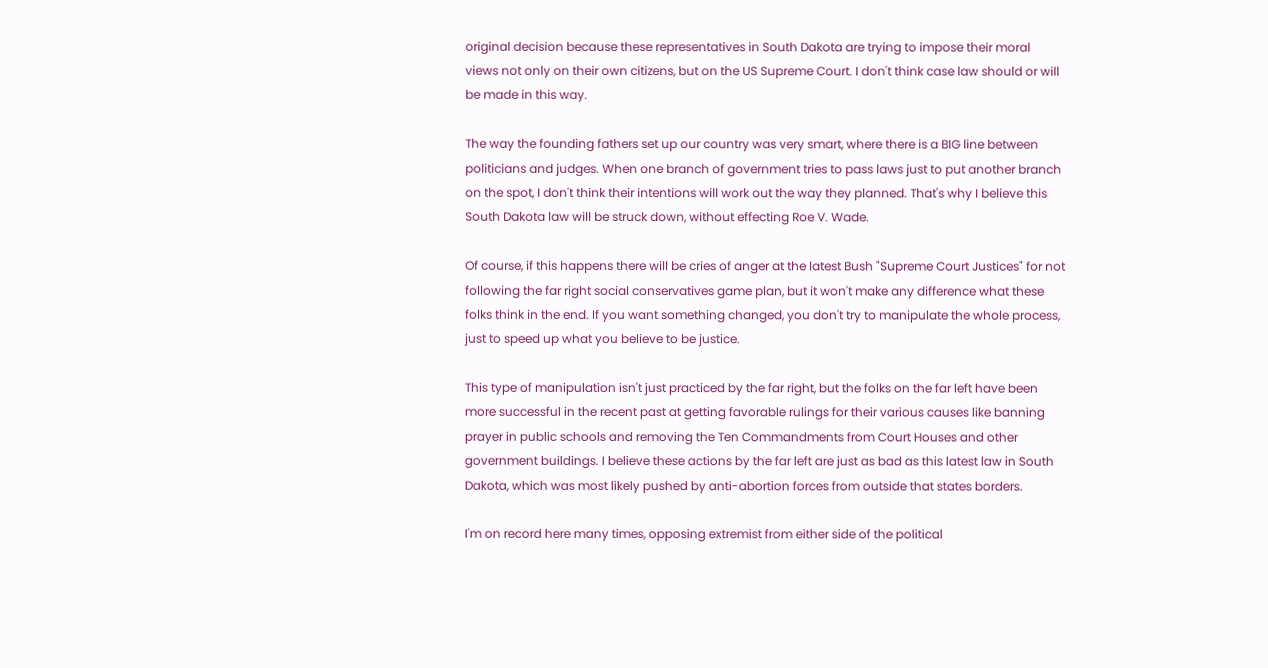original decision because these representatives in South Dakota are trying to impose their moral views not only on their own citizens, but on the US Supreme Court. I don't think case law should or will be made in this way.

The way the founding fathers set up our country was very smart, where there is a BIG line between politicians and judges. When one branch of government tries to pass laws just to put another branch on the spot, I don't think their intentions will work out the way they planned. That's why I believe this South Dakota law will be struck down, without effecting Roe V. Wade.

Of course, if this happens there will be cries of anger at the latest Bush "Supreme Court Justices" for not following the far right social conservatives game plan, but it won't make any difference what these folks think in the end. If you want something changed, you don't try to manipulate the whole process, just to speed up what you believe to be justice.

This type of manipulation isn't just practiced by the far right, but the folks on the far left have been more successful in the recent past at getting favorable rulings for their various causes like banning prayer in public schools and removing the Ten Commandments from Court Houses and other government buildings. I believe these actions by the far left are just as bad as this latest law in South Dakota, which was most likely pushed by anti-abortion forces from outside that states borders.

I'm on record here many times, opposing extremist from either side of the political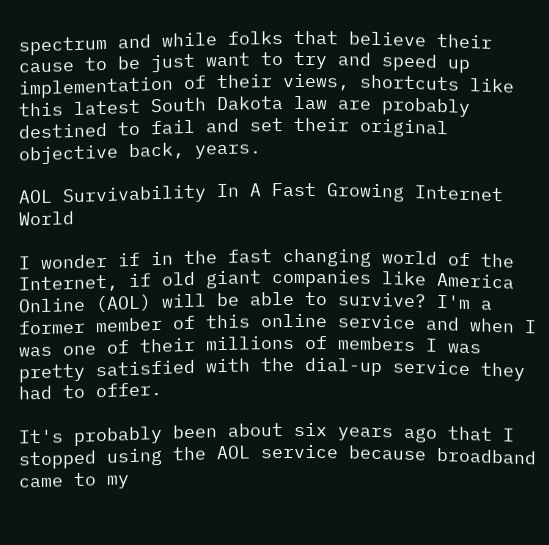spectrum and while folks that believe their cause to be just want to try and speed up implementation of their views, shortcuts like this latest South Dakota law are probably destined to fail and set their original objective back, years.

AOL Survivability In A Fast Growing Internet World

I wonder if in the fast changing world of the Internet, if old giant companies like America Online (AOL) will be able to survive? I'm a former member of this online service and when I was one of their millions of members I was pretty satisfied with the dial-up service they had to offer.

It's probably been about six years ago that I stopped using the AOL service because broadband came to my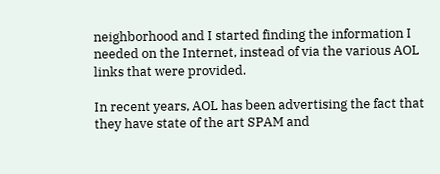neighborhood and I started finding the information I needed on the Internet, instead of via the various AOL links that were provided.

In recent years, AOL has been advertising the fact that they have state of the art SPAM and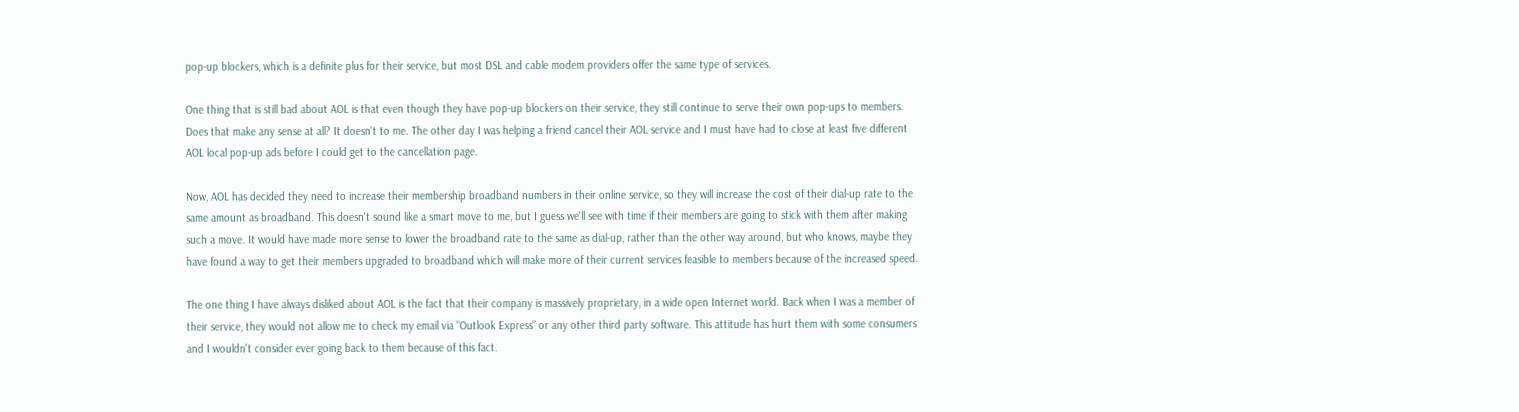pop-up blockers, which is a definite plus for their service, but most DSL and cable modem providers offer the same type of services.

One thing that is still bad about AOL is that even though they have pop-up blockers on their service, they still continue to serve their own pop-ups to members. Does that make any sense at all? It doesn't to me. The other day I was helping a friend cancel their AOL service and I must have had to close at least five different AOL local pop-up ads before I could get to the cancellation page.

Now, AOL has decided they need to increase their membership broadband numbers in their online service, so they will increase the cost of their dial-up rate to the same amount as broadband. This doesn't sound like a smart move to me, but I guess we'll see with time if their members are going to stick with them after making such a move. It would have made more sense to lower the broadband rate to the same as dial-up, rather than the other way around, but who knows, maybe they have found a way to get their members upgraded to broadband which will make more of their current services feasible to members because of the increased speed.

The one thing I have always disliked about AOL is the fact that their company is massively proprietary, in a wide open Internet world. Back when I was a member of their service, they would not allow me to check my email via "Outlook Express" or any other third party software. This attitude has hurt them with some consumers and I wouldn't consider ever going back to them because of this fact.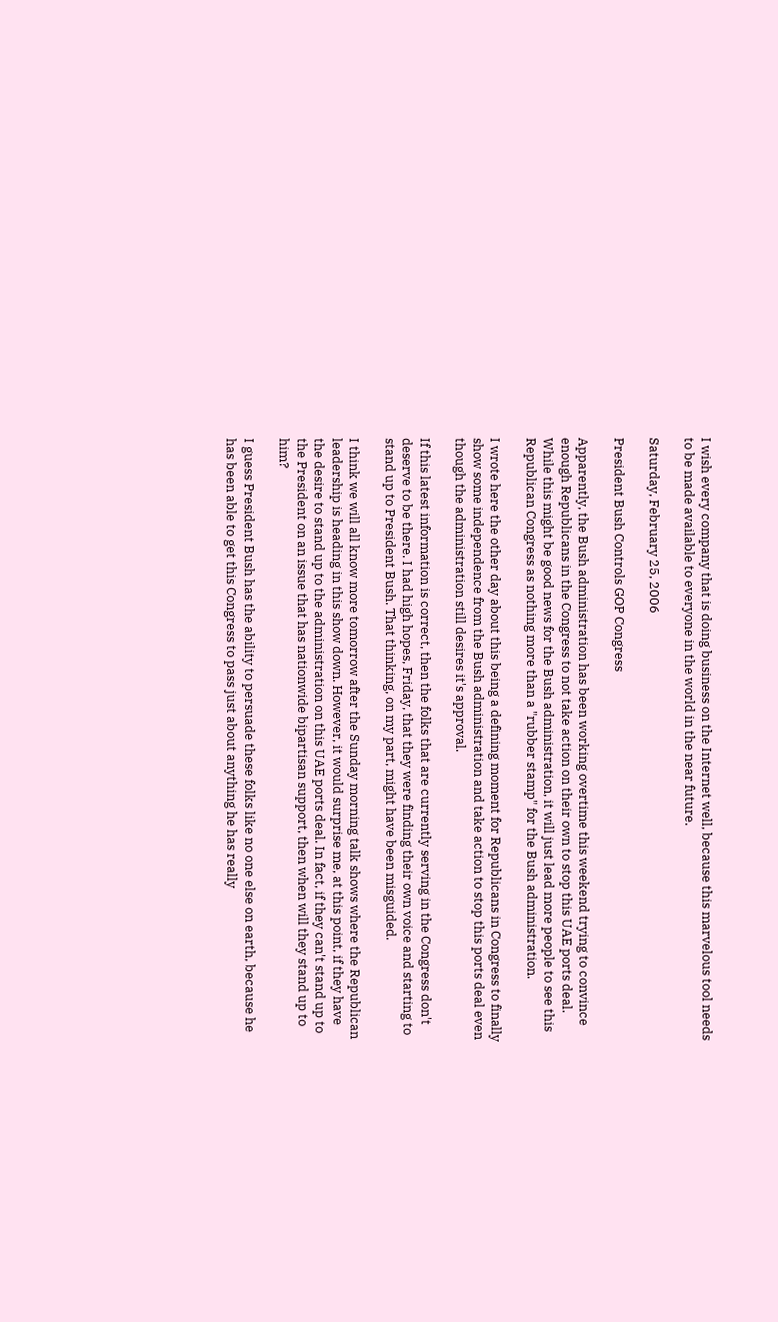I wish every company that is doing business on the Internet well, because this marvelous tool needs to be made available to everyone in the world in the near future.

Saturday, February 25, 2006

President Bush Controls GOP Congress

Apparently, the Bush administration has been working overtime this weekend trying to convince enough Republicans in the Congress to not take action on their own to stop this UAE ports deal. While this might be good news for the Bush administration, it will just lead more people to see this Republican Congress as nothing more than a "rubber stamp" for the Bush administration.

I wrote here the other day about this being a defining moment for Republicans in Congress to finally show some independence from the Bush administration and take action to stop this ports deal even though the administration still desires it's approval.

If this latest information is correct, then the folks that are currently serving in the Congress don't deserve to be there. I had high hopes, Friday, that they were finding their own voice and starting to stand up to President Bush. That thinking, on my part, might have been misguided.

I think we will all know more tomorrow after the Sunday morning talk shows where the Republican leadership is heading in this show down. However, it would surprise me, at this point, if they have the desire to stand up to the administration on this UAE ports deal. In fact, if they can't stand up to the President on an issue that has nationwide bipartisan support, then when will they stand up to him?

I guess President Bush has the ability to persuade these folks like no one else on earth, because he has been able to get this Congress to pass just about anything he has really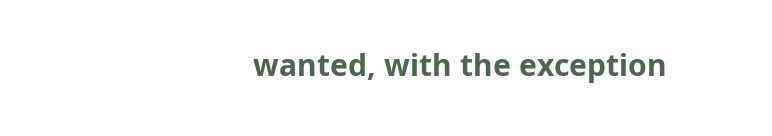wanted, with the exception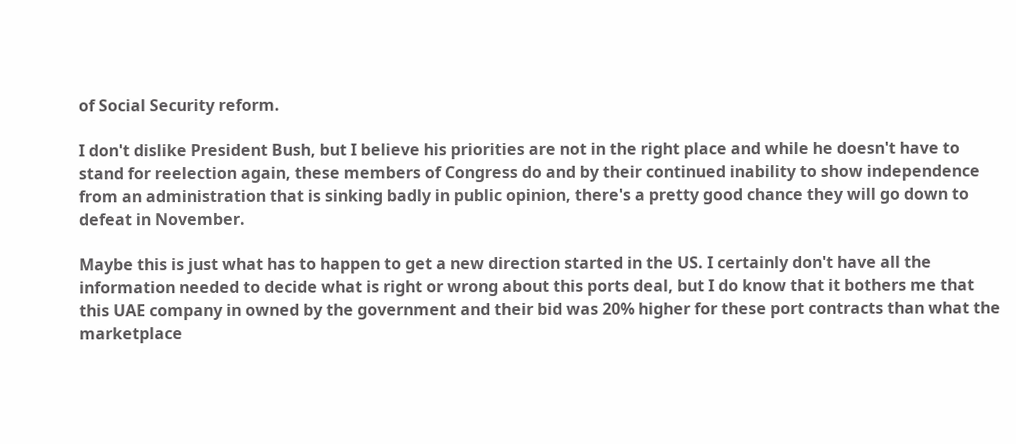of Social Security reform.

I don't dislike President Bush, but I believe his priorities are not in the right place and while he doesn't have to stand for reelection again, these members of Congress do and by their continued inability to show independence from an administration that is sinking badly in public opinion, there's a pretty good chance they will go down to defeat in November.

Maybe this is just what has to happen to get a new direction started in the US. I certainly don't have all the information needed to decide what is right or wrong about this ports deal, but I do know that it bothers me that this UAE company in owned by the government and their bid was 20% higher for these port contracts than what the marketplace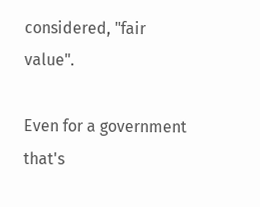considered, "fair value".

Even for a government that's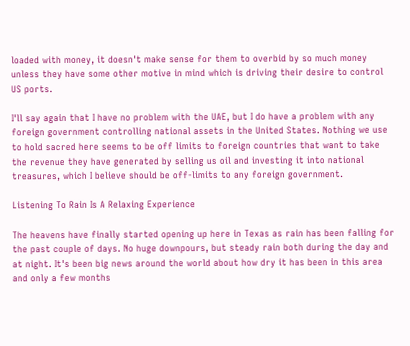loaded with money, it doesn't make sense for them to overbid by so much money unless they have some other motive in mind which is driving their desire to control US ports.

I'll say again that I have no problem with the UAE, but I do have a problem with any foreign government controlling national assets in the United States. Nothing we use to hold sacred here seems to be off limits to foreign countries that want to take the revenue they have generated by selling us oil and investing it into national treasures, which I believe should be off-limits to any foreign government.

Listening To Rain Is A Relaxing Experience

The heavens have finally started opening up here in Texas as rain has been falling for the past couple of days. No huge downpours, but steady rain both during the day and at night. It's been big news around the world about how dry it has been in this area and only a few months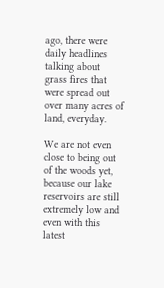ago, there were daily headlines talking about grass fires that were spread out over many acres of land, everyday.

We are not even close to being out of the woods yet, because our lake reservoirs are still extremely low and even with this latest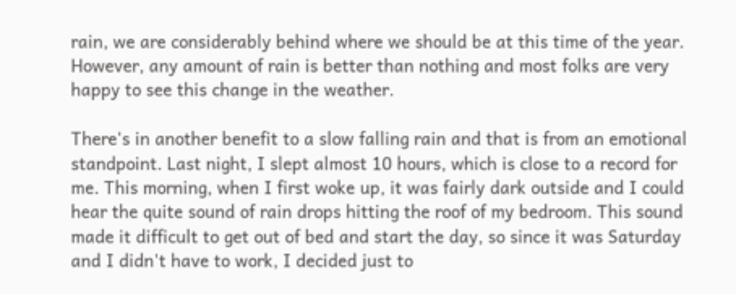rain, we are considerably behind where we should be at this time of the year. However, any amount of rain is better than nothing and most folks are very happy to see this change in the weather.

There's in another benefit to a slow falling rain and that is from an emotional standpoint. Last night, I slept almost 10 hours, which is close to a record for me. This morning, when I first woke up, it was fairly dark outside and I could hear the quite sound of rain drops hitting the roof of my bedroom. This sound made it difficult to get out of bed and start the day, so since it was Saturday and I didn't have to work, I decided just to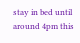stay in bed until around 4pm this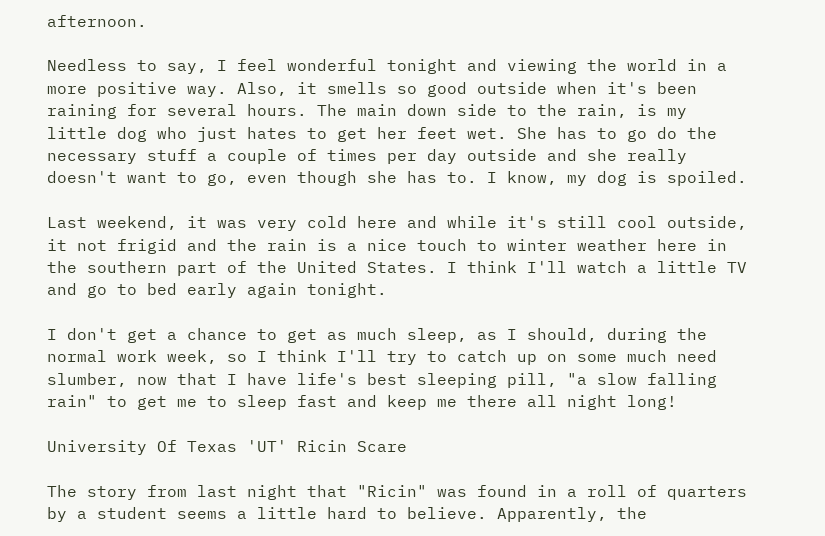afternoon.

Needless to say, I feel wonderful tonight and viewing the world in a more positive way. Also, it smells so good outside when it's been raining for several hours. The main down side to the rain, is my little dog who just hates to get her feet wet. She has to go do the necessary stuff a couple of times per day outside and she really doesn't want to go, even though she has to. I know, my dog is spoiled.

Last weekend, it was very cold here and while it's still cool outside, it not frigid and the rain is a nice touch to winter weather here in the southern part of the United States. I think I'll watch a little TV and go to bed early again tonight.

I don't get a chance to get as much sleep, as I should, during the normal work week, so I think I'll try to catch up on some much need slumber, now that I have life's best sleeping pill, "a slow falling rain" to get me to sleep fast and keep me there all night long!

University Of Texas 'UT' Ricin Scare

The story from last night that "Ricin" was found in a roll of quarters by a student seems a little hard to believe. Apparently, the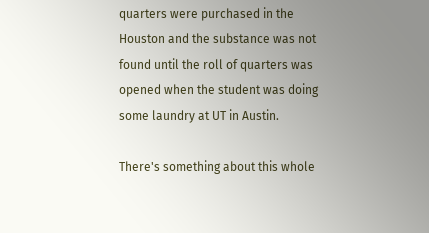quarters were purchased in the Houston and the substance was not found until the roll of quarters was opened when the student was doing some laundry at UT in Austin.

There's something about this whole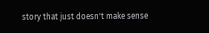story that just doesn't make sense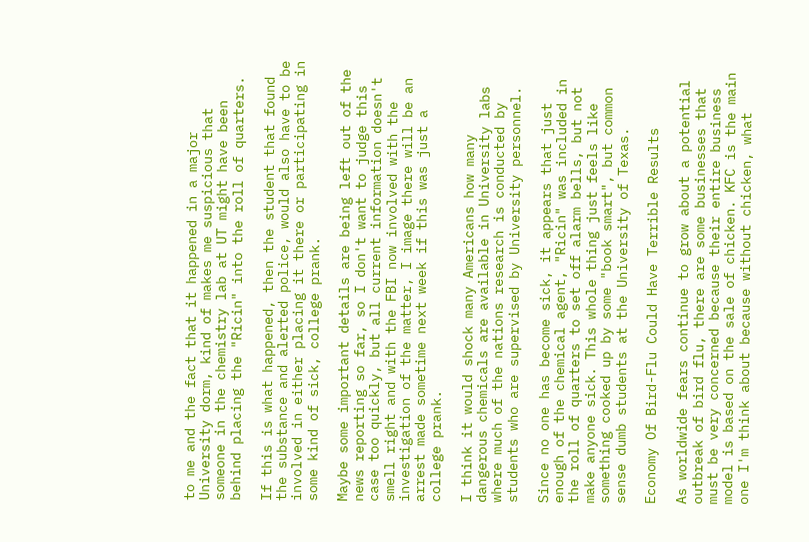to me and the fact that it happened in a major University dorm, kind of makes me suspicious that someone in the chemistry lab at UT might have been behind placing the "Ricin" into the roll of quarters.

If this is what happened, then the student that found the substance and alerted police, would also have to be involved in either placing it there or participating in some kind of sick, college prank.

Maybe some important details are being left out of the news reporting so far, so I don't want to judge this case too quickly, but all current information doesn't smell right and with the FBI now involved with the investigation of the matter, I image there will be an arrest made sometime next week if this was just a college prank.

I think it would shock many Americans how many dangerous chemicals are available in University labs where much of the nations research is conducted by students who are supervised by University personnel.

Since no one has become sick, it appears that just enough of the chemical agent, "Ricin" was included in the roll of quarters to set off alarm bells, but not make anyone sick. This whole thing just feels like something cooked up by some "book smart", but common sense dumb students at the University of Texas.

Economy Of Bird-Flu Could Have Terrible Results

As worldwide fears continue to grow about a potential outbreak of bird flu, there are some businesses that must be very concerned because their entire business model is based on the sale of chicken. KFC is the main one I'm think about because without chicken, what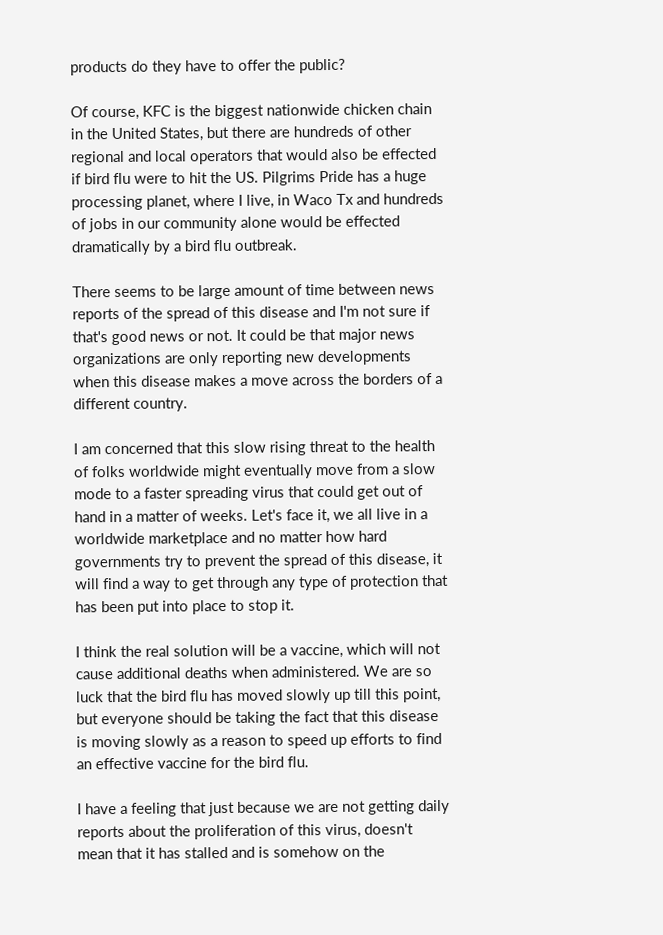products do they have to offer the public?

Of course, KFC is the biggest nationwide chicken chain in the United States, but there are hundreds of other regional and local operators that would also be effected if bird flu were to hit the US. Pilgrims Pride has a huge processing planet, where I live, in Waco Tx and hundreds of jobs in our community alone would be effected dramatically by a bird flu outbreak.

There seems to be large amount of time between news reports of the spread of this disease and I'm not sure if that's good news or not. It could be that major news organizations are only reporting new developments when this disease makes a move across the borders of a different country.

I am concerned that this slow rising threat to the health of folks worldwide might eventually move from a slow mode to a faster spreading virus that could get out of hand in a matter of weeks. Let's face it, we all live in a worldwide marketplace and no matter how hard governments try to prevent the spread of this disease, it will find a way to get through any type of protection that has been put into place to stop it.

I think the real solution will be a vaccine, which will not cause additional deaths when administered. We are so luck that the bird flu has moved slowly up till this point, but everyone should be taking the fact that this disease is moving slowly as a reason to speed up efforts to find an effective vaccine for the bird flu.

I have a feeling that just because we are not getting daily reports about the proliferation of this virus, doesn't mean that it has stalled and is somehow on the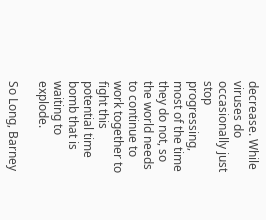decrease. While viruses do occasionally just stop progressing, most of the time they do not, so the world needs to continue to work together to fight this potential time bomb that is waiting to explode.

So Long, Barney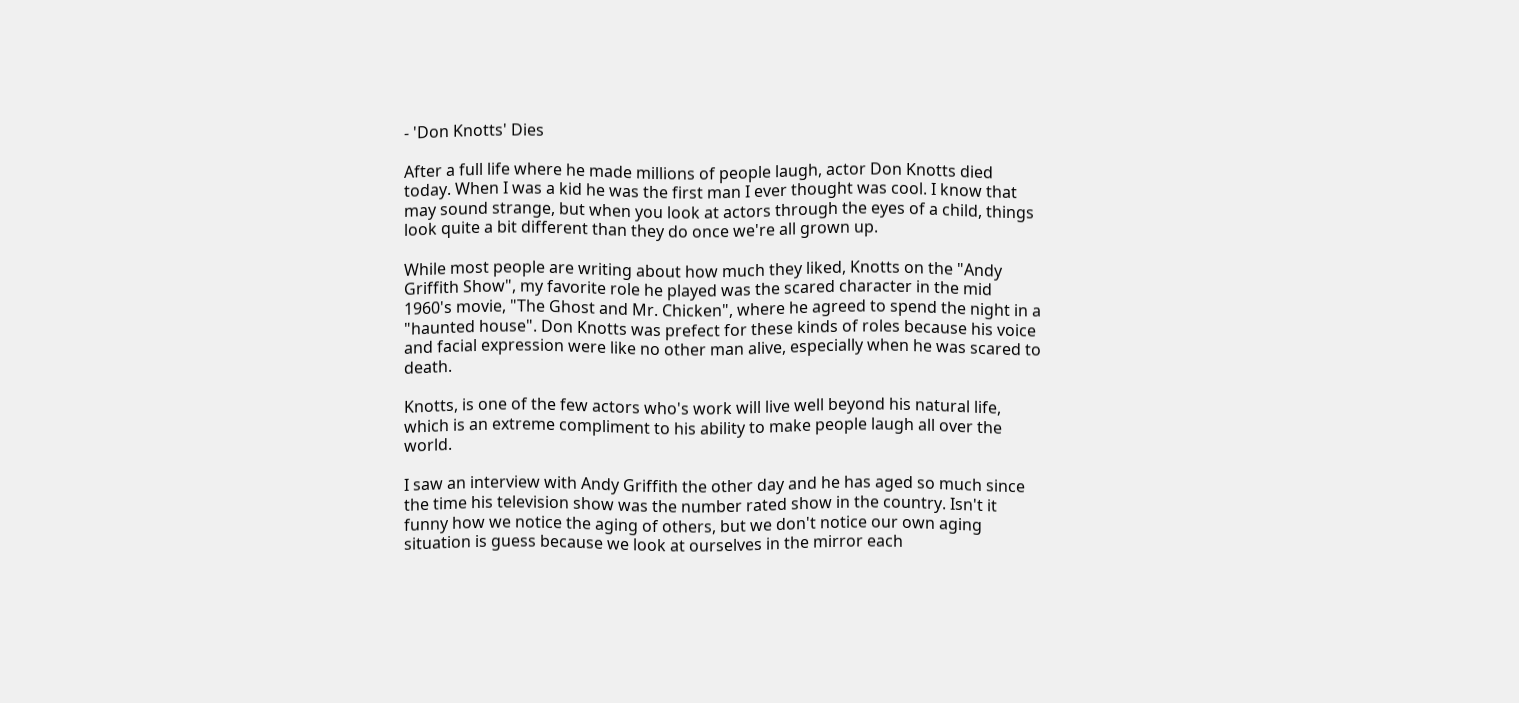- 'Don Knotts' Dies

After a full life where he made millions of people laugh, actor Don Knotts died today. When I was a kid he was the first man I ever thought was cool. I know that may sound strange, but when you look at actors through the eyes of a child, things look quite a bit different than they do once we're all grown up.

While most people are writing about how much they liked, Knotts on the "Andy Griffith Show", my favorite role he played was the scared character in the mid 1960's movie, "The Ghost and Mr. Chicken", where he agreed to spend the night in a "haunted house". Don Knotts was prefect for these kinds of roles because his voice and facial expression were like no other man alive, especially when he was scared to death.

Knotts, is one of the few actors who's work will live well beyond his natural life, which is an extreme compliment to his ability to make people laugh all over the world.

I saw an interview with Andy Griffith the other day and he has aged so much since the time his television show was the number rated show in the country. Isn't it funny how we notice the aging of others, but we don't notice our own aging situation is guess because we look at ourselves in the mirror each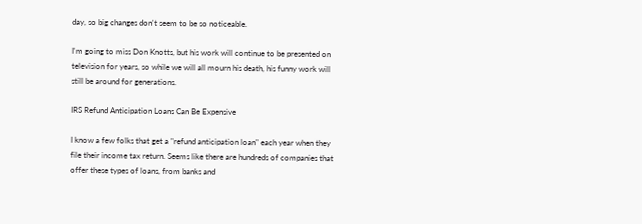day, so big changes don't seem to be so noticeable.

I'm going to miss Don Knotts, but his work will continue to be presented on television for years, so while we will all mourn his death, his funny work will still be around for generations.

IRS Refund Anticipation Loans Can Be Expensive

I know a few folks that get a "refund anticipation loan" each year when they file their income tax return. Seems like there are hundreds of companies that offer these types of loans, from banks and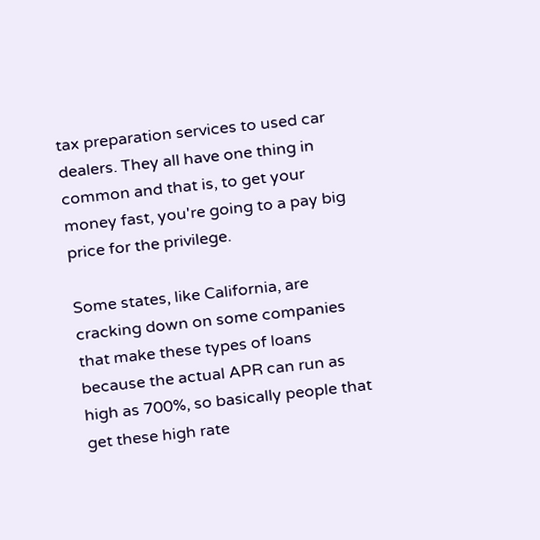tax preparation services to used car dealers. They all have one thing in common and that is, to get your money fast, you're going to a pay big price for the privilege.

Some states, like California, are cracking down on some companies that make these types of loans because the actual APR can run as high as 700%, so basically people that get these high rate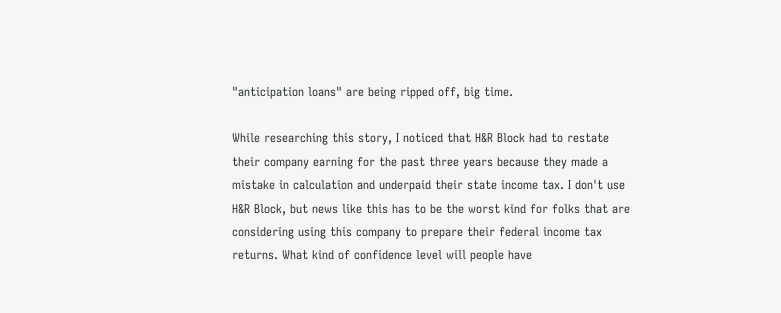"anticipation loans" are being ripped off, big time.

While researching this story, I noticed that H&R Block had to restate their company earning for the past three years because they made a mistake in calculation and underpaid their state income tax. I don't use H&R Block, but news like this has to be the worst kind for folks that are considering using this company to prepare their federal income tax returns. What kind of confidence level will people have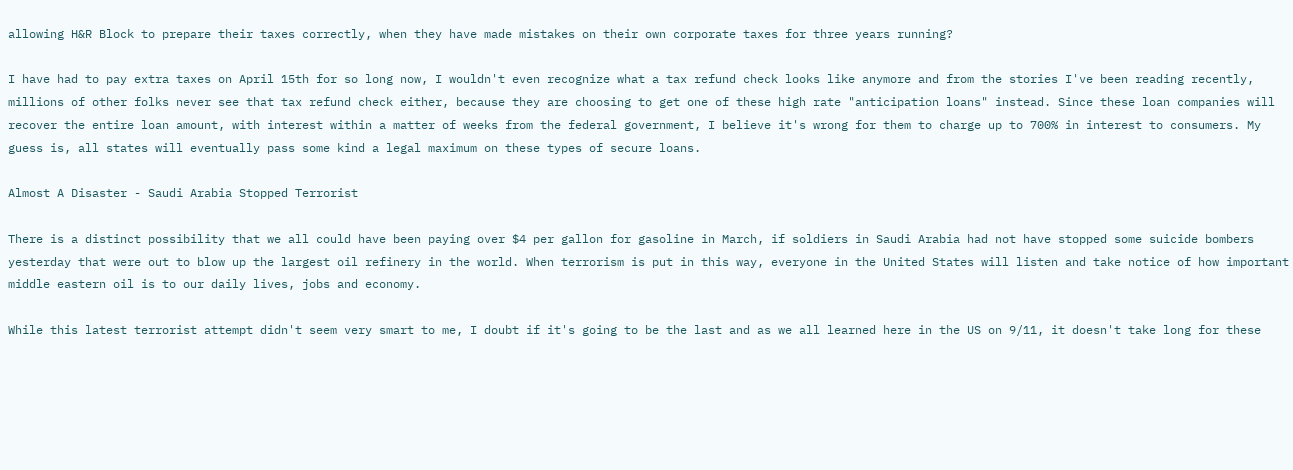allowing H&R Block to prepare their taxes correctly, when they have made mistakes on their own corporate taxes for three years running?

I have had to pay extra taxes on April 15th for so long now, I wouldn't even recognize what a tax refund check looks like anymore and from the stories I've been reading recently, millions of other folks never see that tax refund check either, because they are choosing to get one of these high rate "anticipation loans" instead. Since these loan companies will recover the entire loan amount, with interest within a matter of weeks from the federal government, I believe it's wrong for them to charge up to 700% in interest to consumers. My guess is, all states will eventually pass some kind a legal maximum on these types of secure loans.

Almost A Disaster - Saudi Arabia Stopped Terrorist

There is a distinct possibility that we all could have been paying over $4 per gallon for gasoline in March, if soldiers in Saudi Arabia had not have stopped some suicide bombers yesterday that were out to blow up the largest oil refinery in the world. When terrorism is put in this way, everyone in the United States will listen and take notice of how important middle eastern oil is to our daily lives, jobs and economy.

While this latest terrorist attempt didn't seem very smart to me, I doubt if it's going to be the last and as we all learned here in the US on 9/11, it doesn't take long for these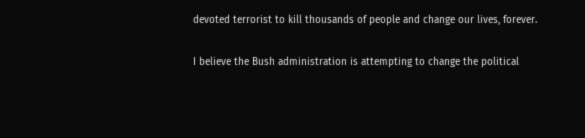devoted terrorist to kill thousands of people and change our lives, forever.

I believe the Bush administration is attempting to change the political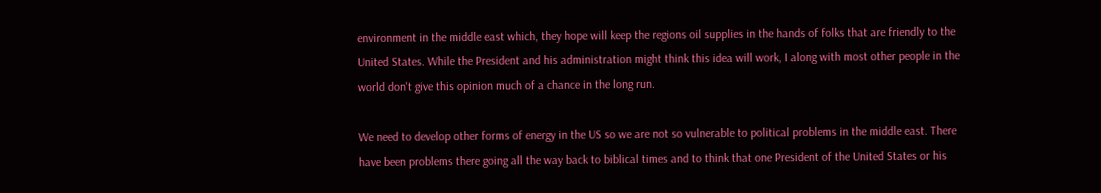environment in the middle east which, they hope will keep the regions oil supplies in the hands of folks that are friendly to the United States. While the President and his administration might think this idea will work, I along with most other people in the world don't give this opinion much of a chance in the long run.

We need to develop other forms of energy in the US so we are not so vulnerable to political problems in the middle east. There have been problems there going all the way back to biblical times and to think that one President of the United States or his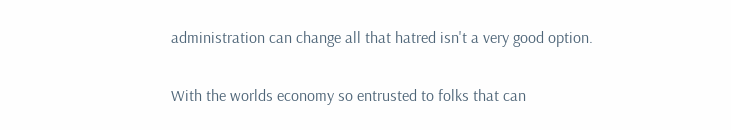administration can change all that hatred isn't a very good option.

With the worlds economy so entrusted to folks that can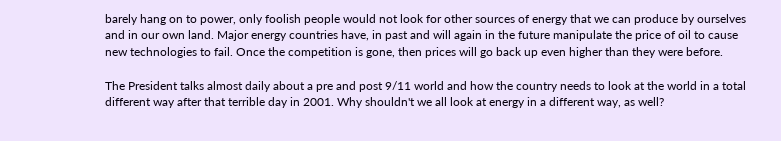barely hang on to power, only foolish people would not look for other sources of energy that we can produce by ourselves and in our own land. Major energy countries have, in past and will again in the future manipulate the price of oil to cause new technologies to fail. Once the competition is gone, then prices will go back up even higher than they were before.

The President talks almost daily about a pre and post 9/11 world and how the country needs to look at the world in a total different way after that terrible day in 2001. Why shouldn't we all look at energy in a different way, as well?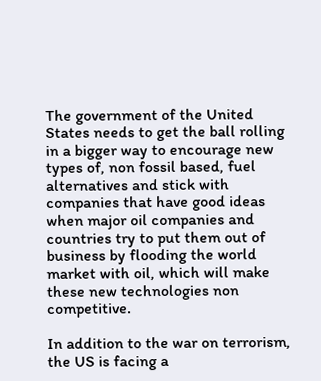The government of the United States needs to get the ball rolling in a bigger way to encourage new types of, non fossil based, fuel alternatives and stick with companies that have good ideas when major oil companies and countries try to put them out of business by flooding the world market with oil, which will make these new technologies non competitive.

In addition to the war on terrorism, the US is facing a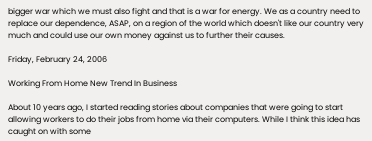bigger war which we must also fight and that is a war for energy. We as a country need to replace our dependence, ASAP, on a region of the world which doesn't like our country very much and could use our own money against us to further their causes.

Friday, February 24, 2006

Working From Home New Trend In Business

About 10 years ago, I started reading stories about companies that were going to start allowing workers to do their jobs from home via their computers. While I think this idea has caught on with some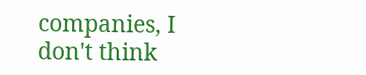companies, I don't think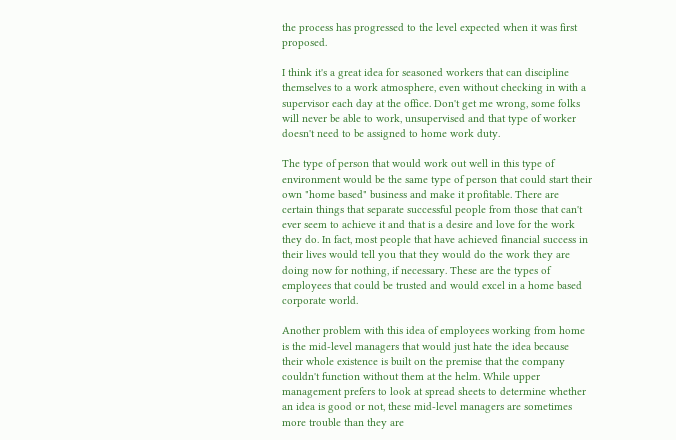the process has progressed to the level expected when it was first proposed.

I think it's a great idea for seasoned workers that can discipline themselves to a work atmosphere, even without checking in with a supervisor each day at the office. Don't get me wrong, some folks will never be able to work, unsupervised and that type of worker doesn't need to be assigned to home work duty.

The type of person that would work out well in this type of environment would be the same type of person that could start their own "home based" business and make it profitable. There are certain things that separate successful people from those that can't ever seem to achieve it and that is a desire and love for the work they do. In fact, most people that have achieved financial success in their lives would tell you that they would do the work they are doing now for nothing, if necessary. These are the types of employees that could be trusted and would excel in a home based corporate world.

Another problem with this idea of employees working from home is the mid-level managers that would just hate the idea because their whole existence is built on the premise that the company couldn't function without them at the helm. While upper management prefers to look at spread sheets to determine whether an idea is good or not, these mid-level managers are sometimes more trouble than they are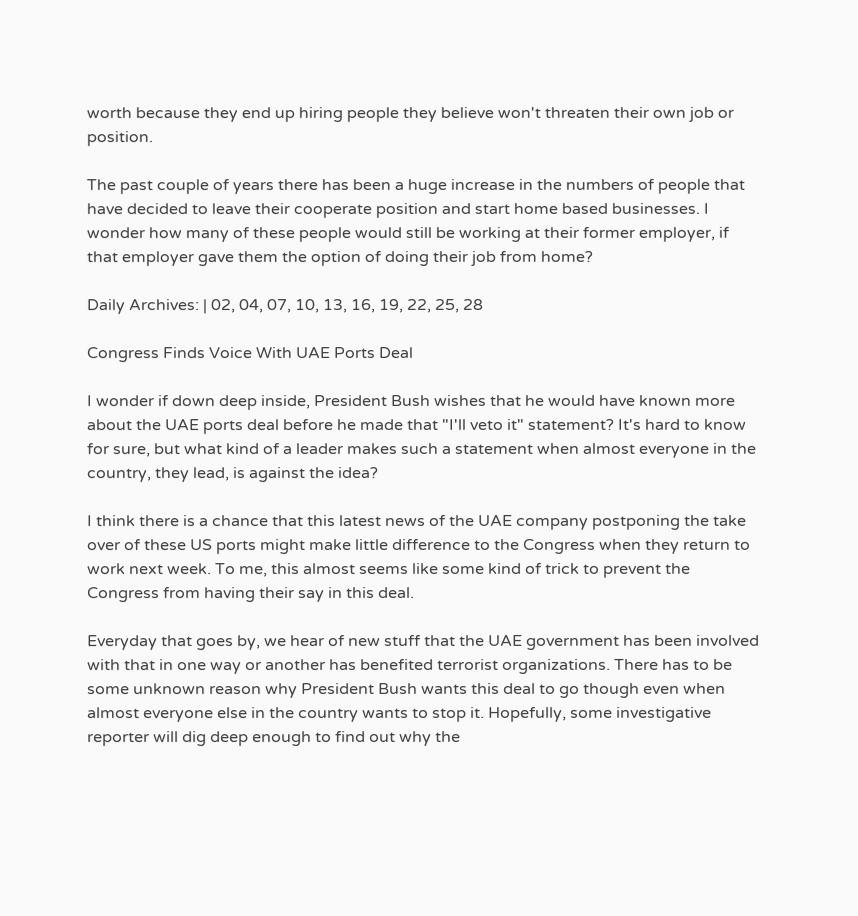worth because they end up hiring people they believe won't threaten their own job or position.

The past couple of years there has been a huge increase in the numbers of people that have decided to leave their cooperate position and start home based businesses. I wonder how many of these people would still be working at their former employer, if that employer gave them the option of doing their job from home?

Daily Archives: | 02, 04, 07, 10, 13, 16, 19, 22, 25, 28

Congress Finds Voice With UAE Ports Deal

I wonder if down deep inside, President Bush wishes that he would have known more about the UAE ports deal before he made that "I'll veto it" statement? It's hard to know for sure, but what kind of a leader makes such a statement when almost everyone in the country, they lead, is against the idea?

I think there is a chance that this latest news of the UAE company postponing the take over of these US ports might make little difference to the Congress when they return to work next week. To me, this almost seems like some kind of trick to prevent the Congress from having their say in this deal.

Everyday that goes by, we hear of new stuff that the UAE government has been involved with that in one way or another has benefited terrorist organizations. There has to be some unknown reason why President Bush wants this deal to go though even when almost everyone else in the country wants to stop it. Hopefully, some investigative reporter will dig deep enough to find out why the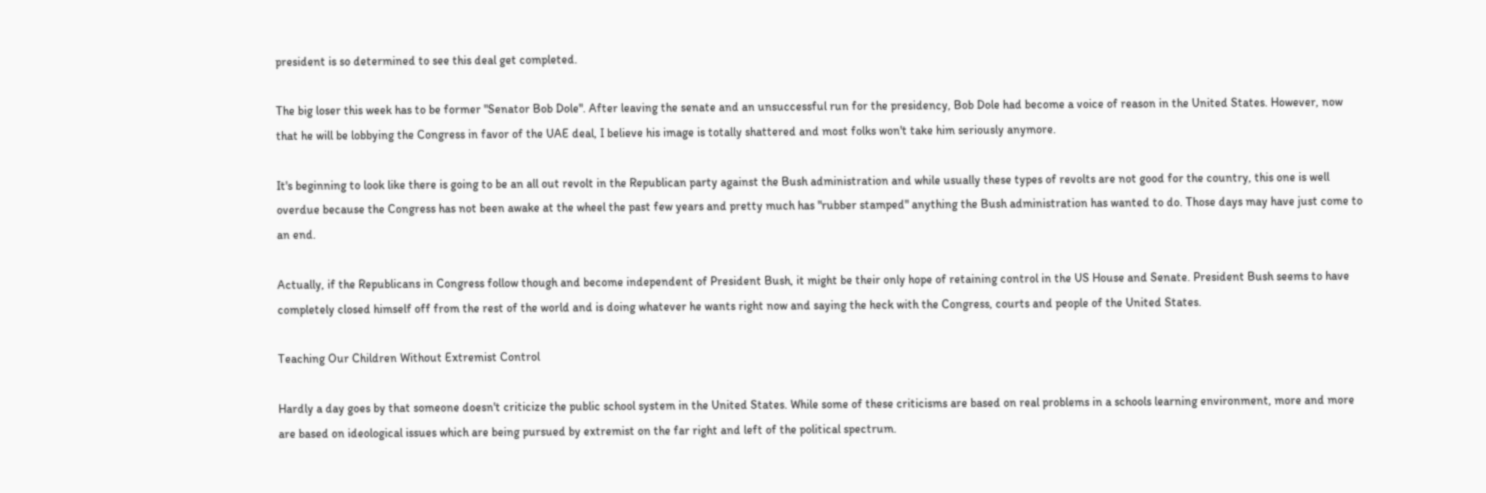president is so determined to see this deal get completed.

The big loser this week has to be former "Senator Bob Dole". After leaving the senate and an unsuccessful run for the presidency, Bob Dole had become a voice of reason in the United States. However, now that he will be lobbying the Congress in favor of the UAE deal, I believe his image is totally shattered and most folks won't take him seriously anymore.

It's beginning to look like there is going to be an all out revolt in the Republican party against the Bush administration and while usually these types of revolts are not good for the country, this one is well overdue because the Congress has not been awake at the wheel the past few years and pretty much has "rubber stamped" anything the Bush administration has wanted to do. Those days may have just come to an end.

Actually, if the Republicans in Congress follow though and become independent of President Bush, it might be their only hope of retaining control in the US House and Senate. President Bush seems to have completely closed himself off from the rest of the world and is doing whatever he wants right now and saying the heck with the Congress, courts and people of the United States.

Teaching Our Children Without Extremist Control

Hardly a day goes by that someone doesn't criticize the public school system in the United States. While some of these criticisms are based on real problems in a schools learning environment, more and more are based on ideological issues which are being pursued by extremist on the far right and left of the political spectrum.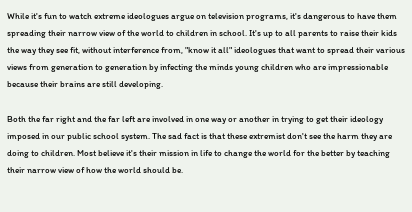While it's fun to watch extreme ideologues argue on television programs, it's dangerous to have them spreading their narrow view of the world to children in school. It's up to all parents to raise their kids the way they see fit, without interference from, "know it all" ideologues that want to spread their various views from generation to generation by infecting the minds young children who are impressionable because their brains are still developing.

Both the far right and the far left are involved in one way or another in trying to get their ideology imposed in our public school system. The sad fact is that these extremist don't see the harm they are doing to children. Most believe it's their mission in life to change the world for the better by teaching their narrow view of how the world should be.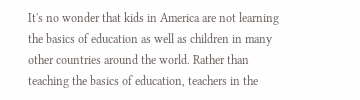It's no wonder that kids in America are not learning the basics of education as well as children in many other countries around the world. Rather than teaching the basics of education, teachers in the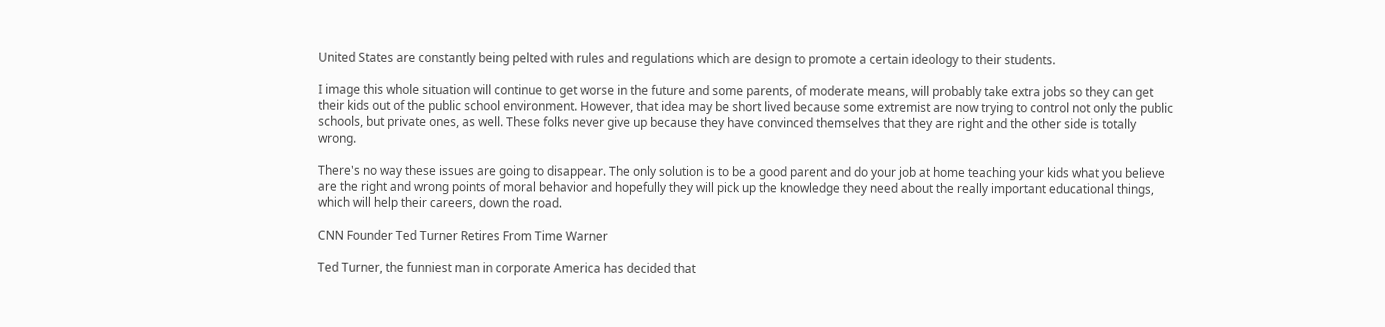United States are constantly being pelted with rules and regulations which are design to promote a certain ideology to their students.

I image this whole situation will continue to get worse in the future and some parents, of moderate means, will probably take extra jobs so they can get their kids out of the public school environment. However, that idea may be short lived because some extremist are now trying to control not only the public schools, but private ones, as well. These folks never give up because they have convinced themselves that they are right and the other side is totally wrong.

There's no way these issues are going to disappear. The only solution is to be a good parent and do your job at home teaching your kids what you believe are the right and wrong points of moral behavior and hopefully they will pick up the knowledge they need about the really important educational things, which will help their careers, down the road.

CNN Founder Ted Turner Retires From Time Warner

Ted Turner, the funniest man in corporate America has decided that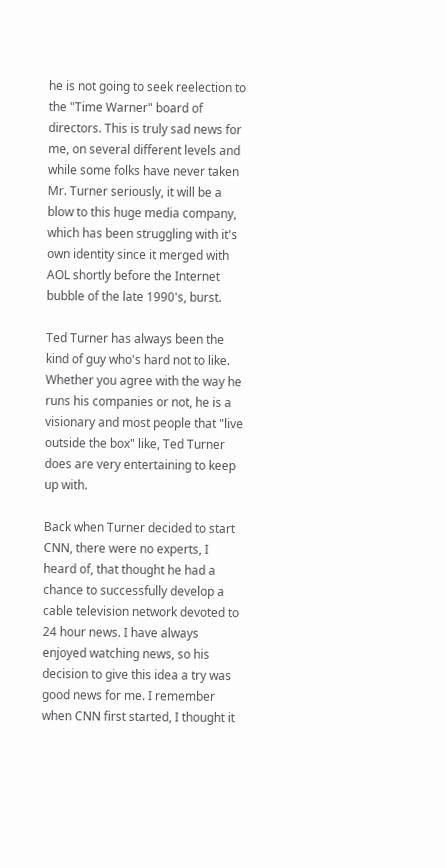he is not going to seek reelection to the "Time Warner" board of directors. This is truly sad news for me, on several different levels and while some folks have never taken Mr. Turner seriously, it will be a blow to this huge media company, which has been struggling with it's own identity since it merged with AOL shortly before the Internet bubble of the late 1990's, burst.

Ted Turner has always been the kind of guy who's hard not to like. Whether you agree with the way he runs his companies or not, he is a visionary and most people that "live outside the box" like, Ted Turner does are very entertaining to keep up with.

Back when Turner decided to start CNN, there were no experts, I heard of, that thought he had a chance to successfully develop a cable television network devoted to 24 hour news. I have always enjoyed watching news, so his decision to give this idea a try was good news for me. I remember when CNN first started, I thought it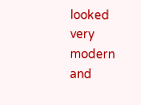looked very modern and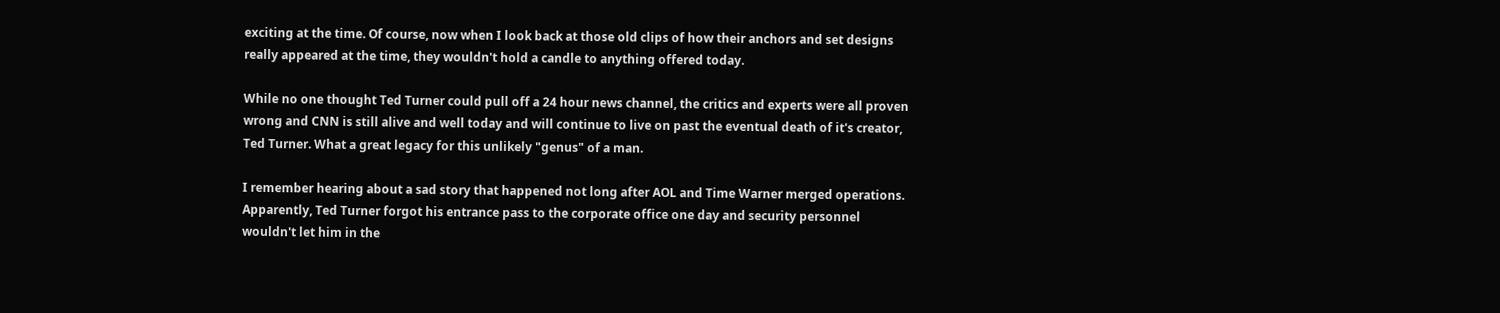exciting at the time. Of course, now when I look back at those old clips of how their anchors and set designs really appeared at the time, they wouldn't hold a candle to anything offered today.

While no one thought Ted Turner could pull off a 24 hour news channel, the critics and experts were all proven wrong and CNN is still alive and well today and will continue to live on past the eventual death of it's creator, Ted Turner. What a great legacy for this unlikely "genus" of a man.

I remember hearing about a sad story that happened not long after AOL and Time Warner merged operations. Apparently, Ted Turner forgot his entrance pass to the corporate office one day and security personnel wouldn't let him in the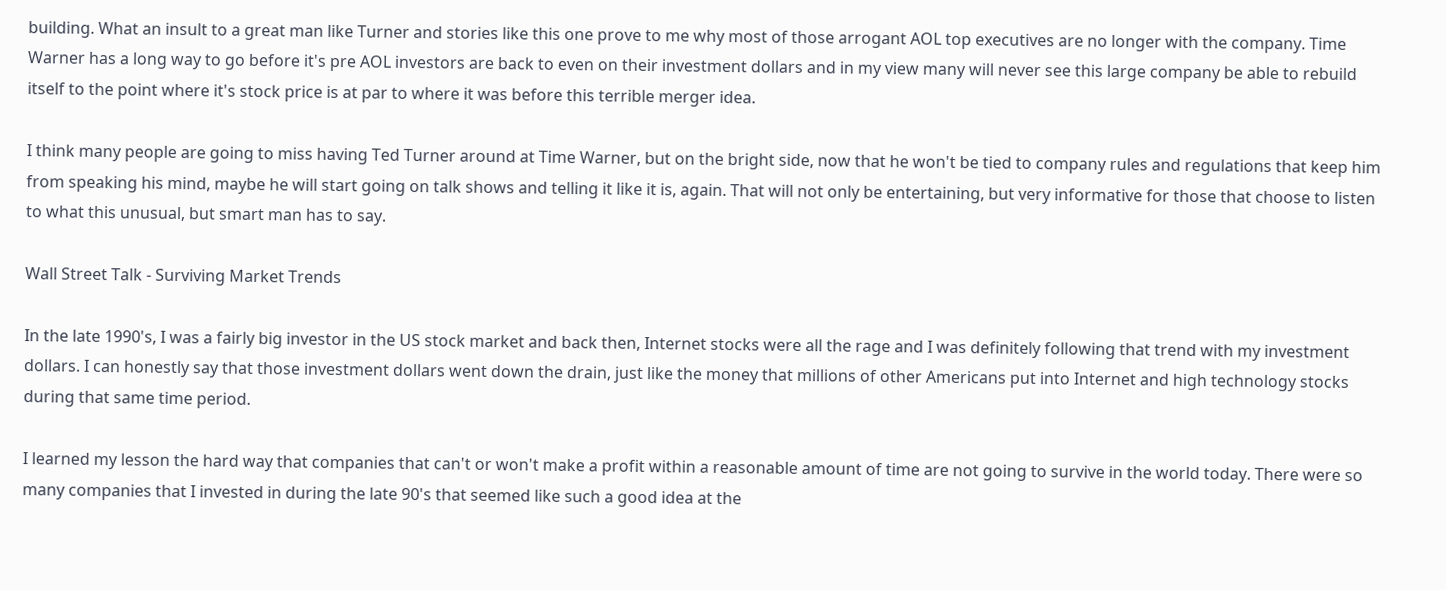building. What an insult to a great man like Turner and stories like this one prove to me why most of those arrogant AOL top executives are no longer with the company. Time Warner has a long way to go before it's pre AOL investors are back to even on their investment dollars and in my view many will never see this large company be able to rebuild itself to the point where it's stock price is at par to where it was before this terrible merger idea.

I think many people are going to miss having Ted Turner around at Time Warner, but on the bright side, now that he won't be tied to company rules and regulations that keep him from speaking his mind, maybe he will start going on talk shows and telling it like it is, again. That will not only be entertaining, but very informative for those that choose to listen to what this unusual, but smart man has to say.

Wall Street Talk - Surviving Market Trends

In the late 1990's, I was a fairly big investor in the US stock market and back then, Internet stocks were all the rage and I was definitely following that trend with my investment dollars. I can honestly say that those investment dollars went down the drain, just like the money that millions of other Americans put into Internet and high technology stocks during that same time period.

I learned my lesson the hard way that companies that can't or won't make a profit within a reasonable amount of time are not going to survive in the world today. There were so many companies that I invested in during the late 90's that seemed like such a good idea at the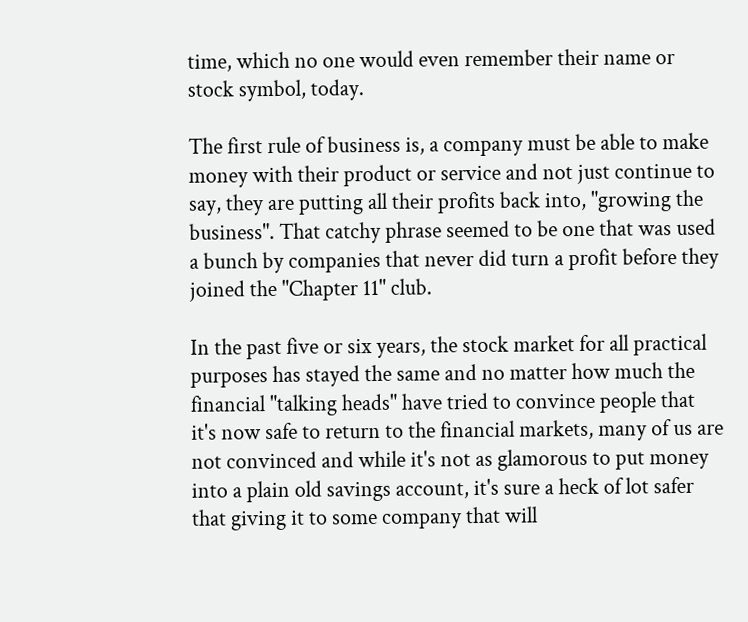time, which no one would even remember their name or stock symbol, today.

The first rule of business is, a company must be able to make money with their product or service and not just continue to say, they are putting all their profits back into, "growing the business". That catchy phrase seemed to be one that was used a bunch by companies that never did turn a profit before they joined the "Chapter 11" club.

In the past five or six years, the stock market for all practical purposes has stayed the same and no matter how much the financial "talking heads" have tried to convince people that it's now safe to return to the financial markets, many of us are not convinced and while it's not as glamorous to put money into a plain old savings account, it's sure a heck of lot safer that giving it to some company that will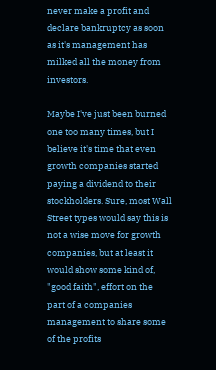never make a profit and declare bankruptcy as soon as it's management has milked all the money from investors.

Maybe I've just been burned one too many times, but I believe it's time that even growth companies started paying a dividend to their stockholders. Sure, most Wall Street types would say this is not a wise move for growth companies, but at least it would show some kind of, "good faith", effort on the part of a companies management to share some of the profits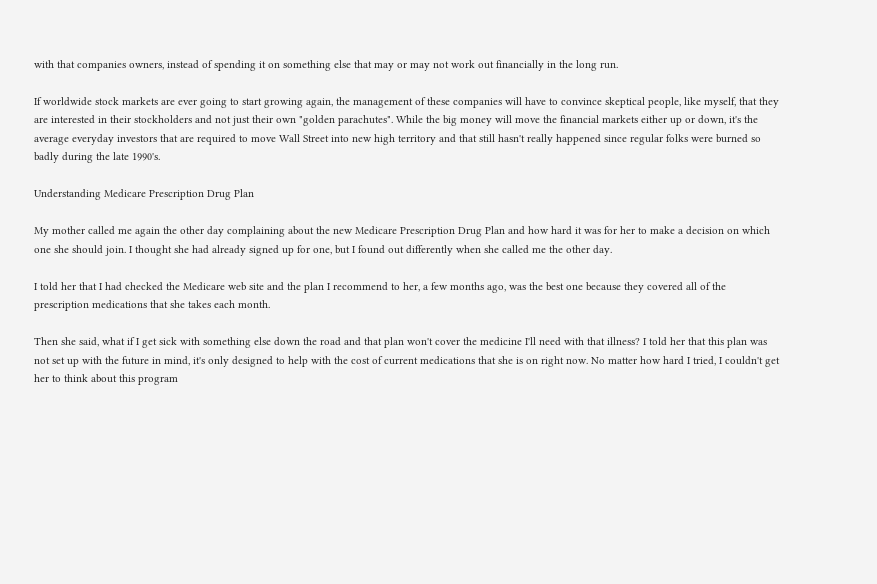with that companies owners, instead of spending it on something else that may or may not work out financially in the long run.

If worldwide stock markets are ever going to start growing again, the management of these companies will have to convince skeptical people, like myself, that they are interested in their stockholders and not just their own "golden parachutes". While the big money will move the financial markets either up or down, it's the average everyday investors that are required to move Wall Street into new high territory and that still hasn't really happened since regular folks were burned so badly during the late 1990's.

Understanding Medicare Prescription Drug Plan

My mother called me again the other day complaining about the new Medicare Prescription Drug Plan and how hard it was for her to make a decision on which one she should join. I thought she had already signed up for one, but I found out differently when she called me the other day.

I told her that I had checked the Medicare web site and the plan I recommend to her, a few months ago, was the best one because they covered all of the prescription medications that she takes each month.

Then she said, what if I get sick with something else down the road and that plan won't cover the medicine I'll need with that illness? I told her that this plan was not set up with the future in mind, it's only designed to help with the cost of current medications that she is on right now. No matter how hard I tried, I couldn't get her to think about this program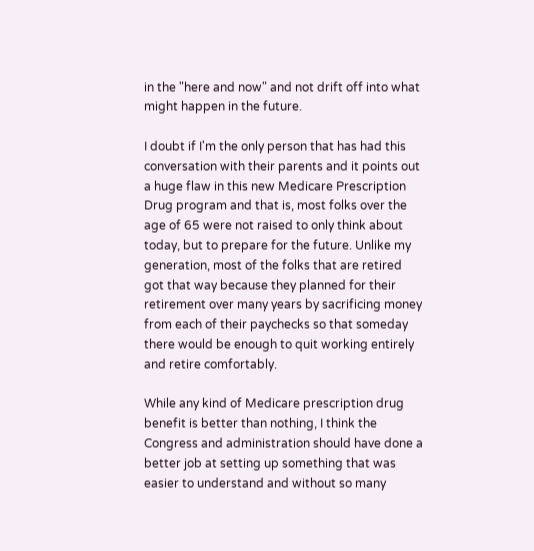in the "here and now" and not drift off into what might happen in the future.

I doubt if I'm the only person that has had this conversation with their parents and it points out a huge flaw in this new Medicare Prescription Drug program and that is, most folks over the age of 65 were not raised to only think about today, but to prepare for the future. Unlike my generation, most of the folks that are retired got that way because they planned for their retirement over many years by sacrificing money from each of their paychecks so that someday there would be enough to quit working entirely and retire comfortably.

While any kind of Medicare prescription drug benefit is better than nothing, I think the Congress and administration should have done a better job at setting up something that was easier to understand and without so many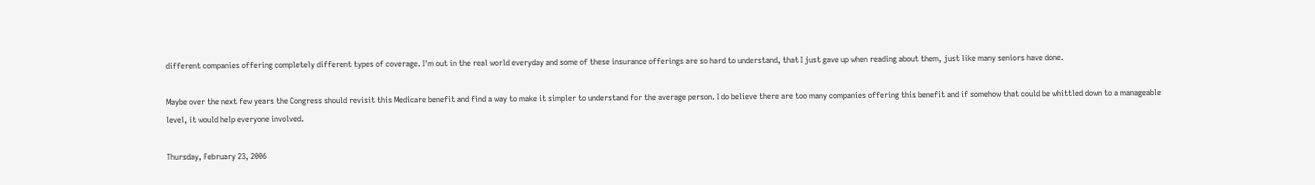different companies offering completely different types of coverage. I'm out in the real world everyday and some of these insurance offerings are so hard to understand, that I just gave up when reading about them, just like many seniors have done.

Maybe over the next few years the Congress should revisit this Medicare benefit and find a way to make it simpler to understand for the average person. I do believe there are too many companies offering this benefit and if somehow that could be whittled down to a manageable level, it would help everyone involved.

Thursday, February 23, 2006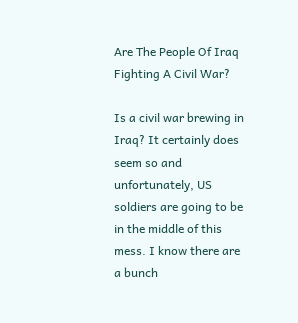Are The People Of Iraq Fighting A Civil War?

Is a civil war brewing in Iraq? It certainly does seem so and unfortunately, US soldiers are going to be in the middle of this mess. I know there are a bunch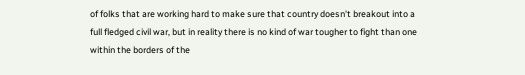of folks that are working hard to make sure that country doesn't breakout into a full fledged civil war, but in reality there is no kind of war tougher to fight than one within the borders of the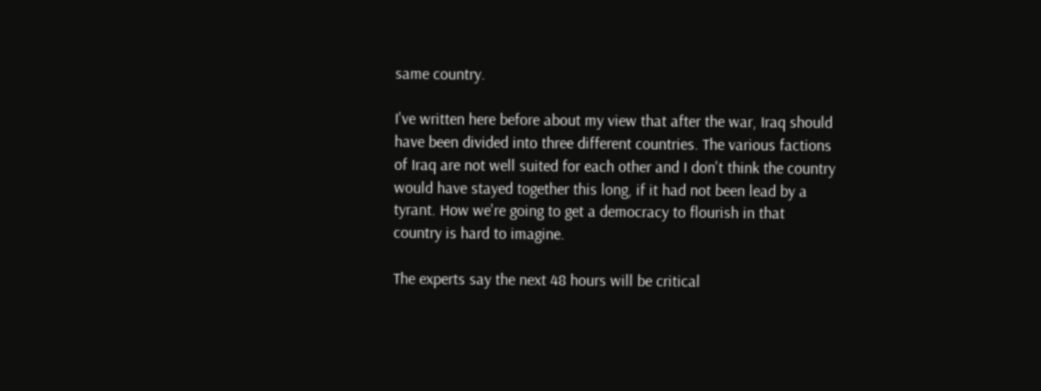same country.

I've written here before about my view that after the war, Iraq should have been divided into three different countries. The various factions of Iraq are not well suited for each other and I don't think the country would have stayed together this long, if it had not been lead by a tyrant. How we're going to get a democracy to flourish in that country is hard to imagine.

The experts say the next 48 hours will be critical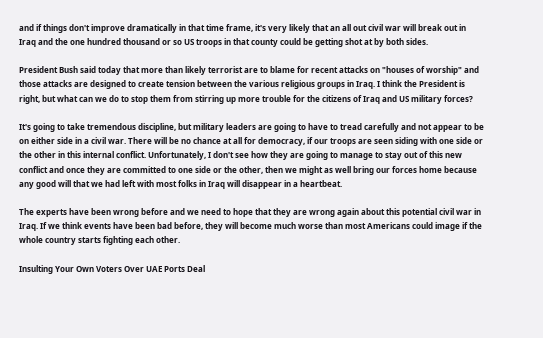and if things don't improve dramatically in that time frame, it's very likely that an all out civil war will break out in Iraq and the one hundred thousand or so US troops in that county could be getting shot at by both sides.

President Bush said today that more than likely terrorist are to blame for recent attacks on "houses of worship" and those attacks are designed to create tension between the various religious groups in Iraq. I think the President is right, but what can we do to stop them from stirring up more trouble for the citizens of Iraq and US military forces?

It's going to take tremendous discipline, but military leaders are going to have to tread carefully and not appear to be on either side in a civil war. There will be no chance at all for democracy, if our troops are seen siding with one side or the other in this internal conflict. Unfortunately, I don't see how they are going to manage to stay out of this new conflict and once they are committed to one side or the other, then we might as well bring our forces home because any good will that we had left with most folks in Iraq will disappear in a heartbeat.

The experts have been wrong before and we need to hope that they are wrong again about this potential civil war in Iraq. If we think events have been bad before, they will become much worse than most Americans could image if the whole country starts fighting each other.

Insulting Your Own Voters Over UAE Ports Deal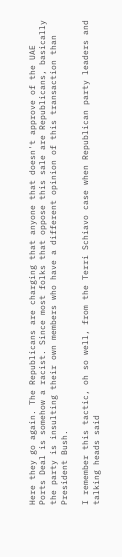Here they go again. The Republicans are charging that anyone that doesn't approve of the UAE Ports Deal is somehow a racist. Since most folks that oppose this sale are Republicans, basically the party is insulting their own members who have a different opinion of this transaction than President Bush.

I remember this tactic, oh so well, from the Terri Schiavo case when Republican party leaders and talking heads said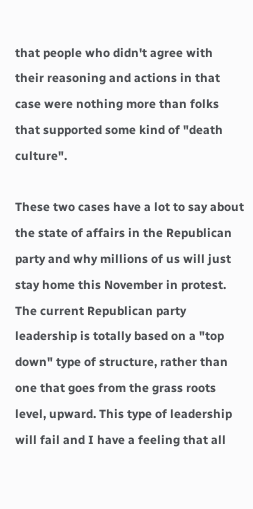that people who didn't agree with their reasoning and actions in that case were nothing more than folks that supported some kind of "death culture".

These two cases have a lot to say about the state of affairs in the Republican party and why millions of us will just stay home this November in protest. The current Republican party leadership is totally based on a "top down" type of structure, rather than one that goes from the grass roots level, upward. This type of leadership will fail and I have a feeling that all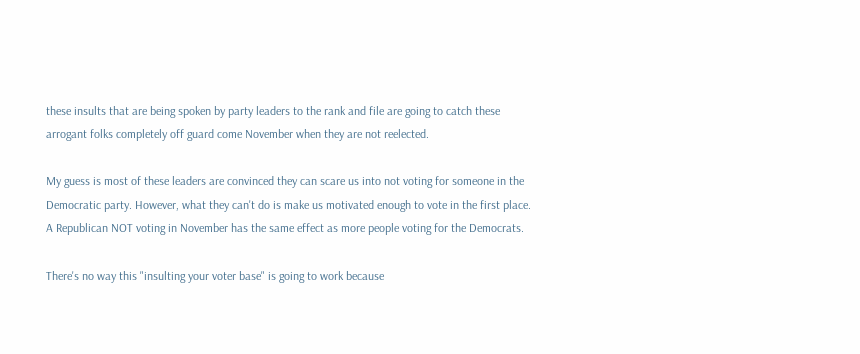these insults that are being spoken by party leaders to the rank and file are going to catch these arrogant folks completely off guard come November when they are not reelected.

My guess is most of these leaders are convinced they can scare us into not voting for someone in the Democratic party. However, what they can't do is make us motivated enough to vote in the first place. A Republican NOT voting in November has the same effect as more people voting for the Democrats.

There's no way this "insulting your voter base" is going to work because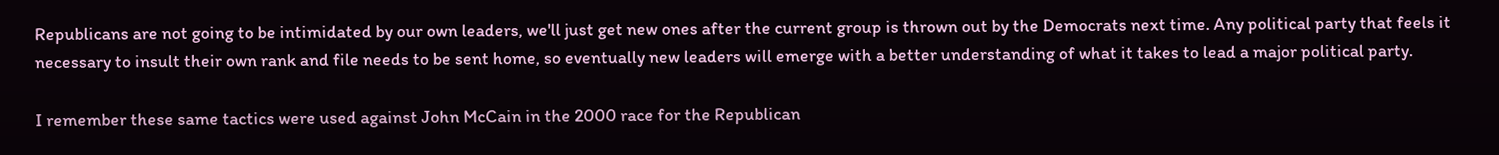Republicans are not going to be intimidated by our own leaders, we'll just get new ones after the current group is thrown out by the Democrats next time. Any political party that feels it necessary to insult their own rank and file needs to be sent home, so eventually new leaders will emerge with a better understanding of what it takes to lead a major political party.

I remember these same tactics were used against John McCain in the 2000 race for the Republican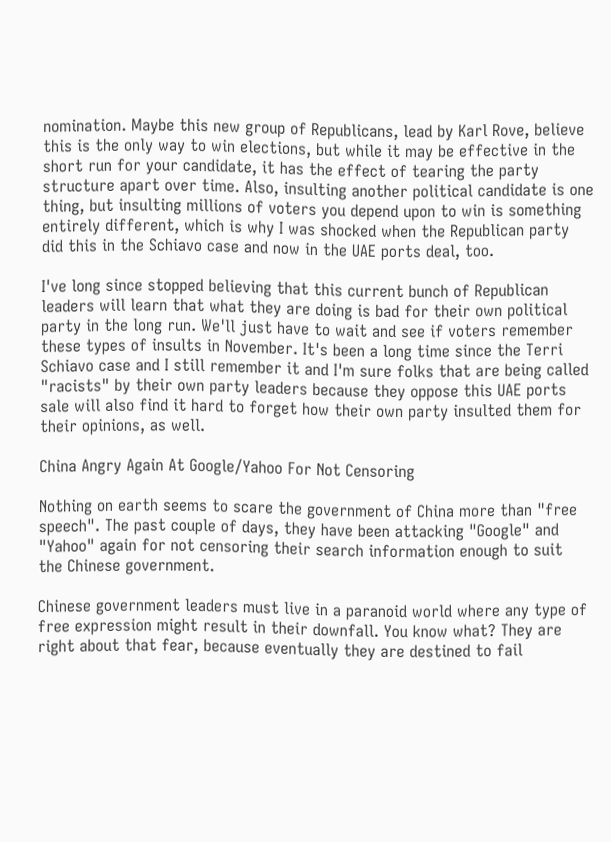nomination. Maybe this new group of Republicans, lead by Karl Rove, believe this is the only way to win elections, but while it may be effective in the short run for your candidate, it has the effect of tearing the party structure apart over time. Also, insulting another political candidate is one thing, but insulting millions of voters you depend upon to win is something entirely different, which is why I was shocked when the Republican party did this in the Schiavo case and now in the UAE ports deal, too.

I've long since stopped believing that this current bunch of Republican leaders will learn that what they are doing is bad for their own political party in the long run. We'll just have to wait and see if voters remember these types of insults in November. It's been a long time since the Terri Schiavo case and I still remember it and I'm sure folks that are being called "racists" by their own party leaders because they oppose this UAE ports sale will also find it hard to forget how their own party insulted them for their opinions, as well.

China Angry Again At Google/Yahoo For Not Censoring

Nothing on earth seems to scare the government of China more than "free speech". The past couple of days, they have been attacking "Google" and "Yahoo" again for not censoring their search information enough to suit the Chinese government.

Chinese government leaders must live in a paranoid world where any type of free expression might result in their downfall. You know what? They are right about that fear, because eventually they are destined to fail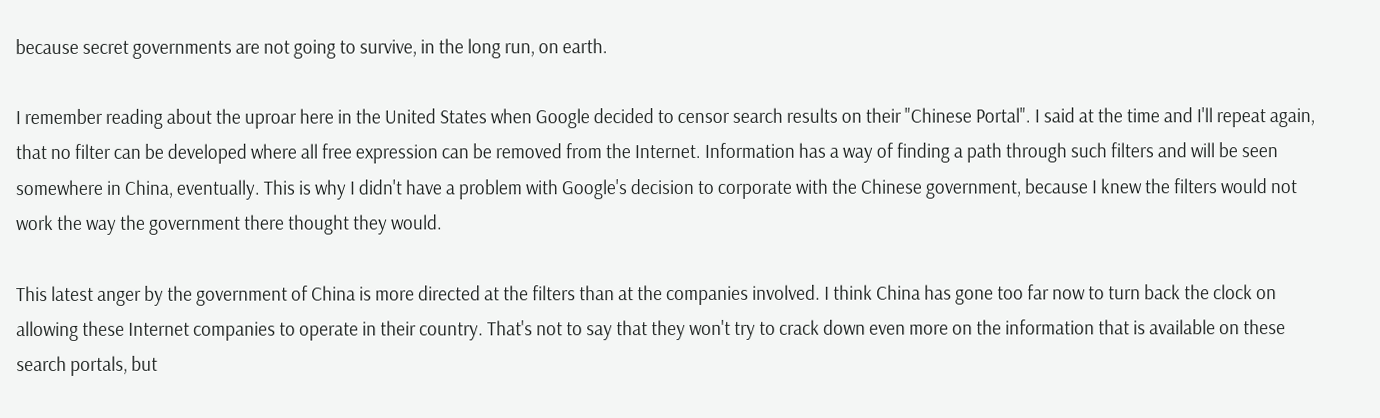because secret governments are not going to survive, in the long run, on earth.

I remember reading about the uproar here in the United States when Google decided to censor search results on their "Chinese Portal". I said at the time and I'll repeat again, that no filter can be developed where all free expression can be removed from the Internet. Information has a way of finding a path through such filters and will be seen somewhere in China, eventually. This is why I didn't have a problem with Google's decision to corporate with the Chinese government, because I knew the filters would not work the way the government there thought they would.

This latest anger by the government of China is more directed at the filters than at the companies involved. I think China has gone too far now to turn back the clock on allowing these Internet companies to operate in their country. That's not to say that they won't try to crack down even more on the information that is available on these search portals, but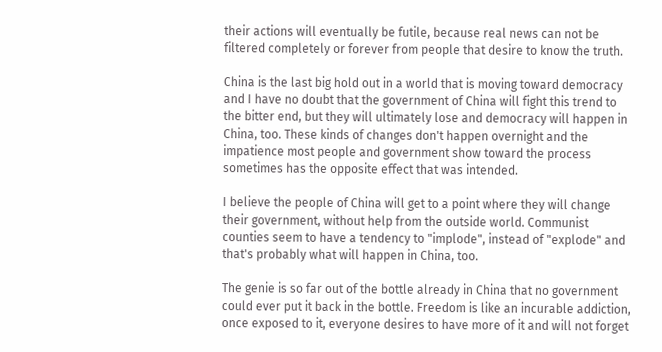their actions will eventually be futile, because real news can not be filtered completely or forever from people that desire to know the truth.

China is the last big hold out in a world that is moving toward democracy and I have no doubt that the government of China will fight this trend to the bitter end, but they will ultimately lose and democracy will happen in China, too. These kinds of changes don't happen overnight and the impatience most people and government show toward the process sometimes has the opposite effect that was intended.

I believe the people of China will get to a point where they will change their government, without help from the outside world. Communist counties seem to have a tendency to "implode", instead of "explode" and that's probably what will happen in China, too.

The genie is so far out of the bottle already in China that no government could ever put it back in the bottle. Freedom is like an incurable addiction, once exposed to it, everyone desires to have more of it and will not forget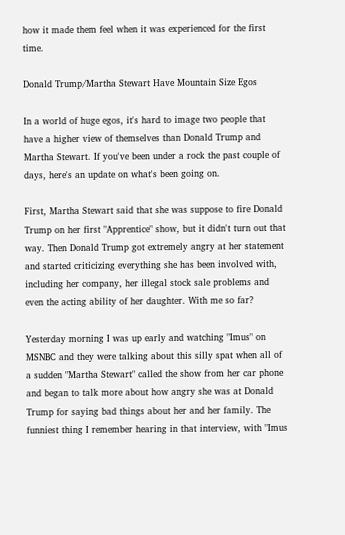how it made them feel when it was experienced for the first time.

Donald Trump/Martha Stewart Have Mountain Size Egos

In a world of huge egos, it's hard to image two people that have a higher view of themselves than Donald Trump and Martha Stewart. If you've been under a rock the past couple of days, here's an update on what's been going on.

First, Martha Stewart said that she was suppose to fire Donald Trump on her first "Apprentice" show, but it didn't turn out that way. Then Donald Trump got extremely angry at her statement and started criticizing everything she has been involved with, including her company, her illegal stock sale problems and even the acting ability of her daughter. With me so far?

Yesterday morning I was up early and watching "Imus" on MSNBC and they were talking about this silly spat when all of a sudden "Martha Stewart" called the show from her car phone and began to talk more about how angry she was at Donald Trump for saying bad things about her and her family. The funniest thing I remember hearing in that interview, with "Imus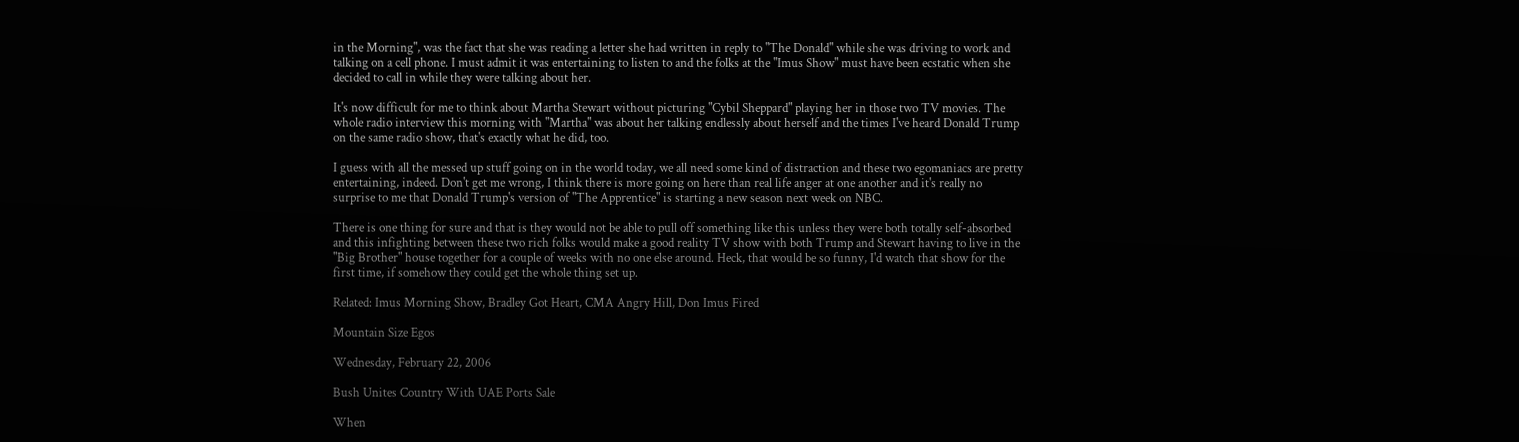in the Morning", was the fact that she was reading a letter she had written in reply to "The Donald" while she was driving to work and talking on a cell phone. I must admit it was entertaining to listen to and the folks at the "Imus Show" must have been ecstatic when she decided to call in while they were talking about her.

It's now difficult for me to think about Martha Stewart without picturing "Cybil Sheppard" playing her in those two TV movies. The whole radio interview this morning with "Martha" was about her talking endlessly about herself and the times I've heard Donald Trump on the same radio show, that's exactly what he did, too.

I guess with all the messed up stuff going on in the world today, we all need some kind of distraction and these two egomaniacs are pretty entertaining, indeed. Don't get me wrong, I think there is more going on here than real life anger at one another and it's really no surprise to me that Donald Trump's version of "The Apprentice" is starting a new season next week on NBC.

There is one thing for sure and that is they would not be able to pull off something like this unless they were both totally self-absorbed and this infighting between these two rich folks would make a good reality TV show with both Trump and Stewart having to live in the "Big Brother" house together for a couple of weeks with no one else around. Heck, that would be so funny, I'd watch that show for the first time, if somehow they could get the whole thing set up.

Related: Imus Morning Show, Bradley Got Heart, CMA Angry Hill, Don Imus Fired

Mountain Size Egos

Wednesday, February 22, 2006

Bush Unites Country With UAE Ports Sale

When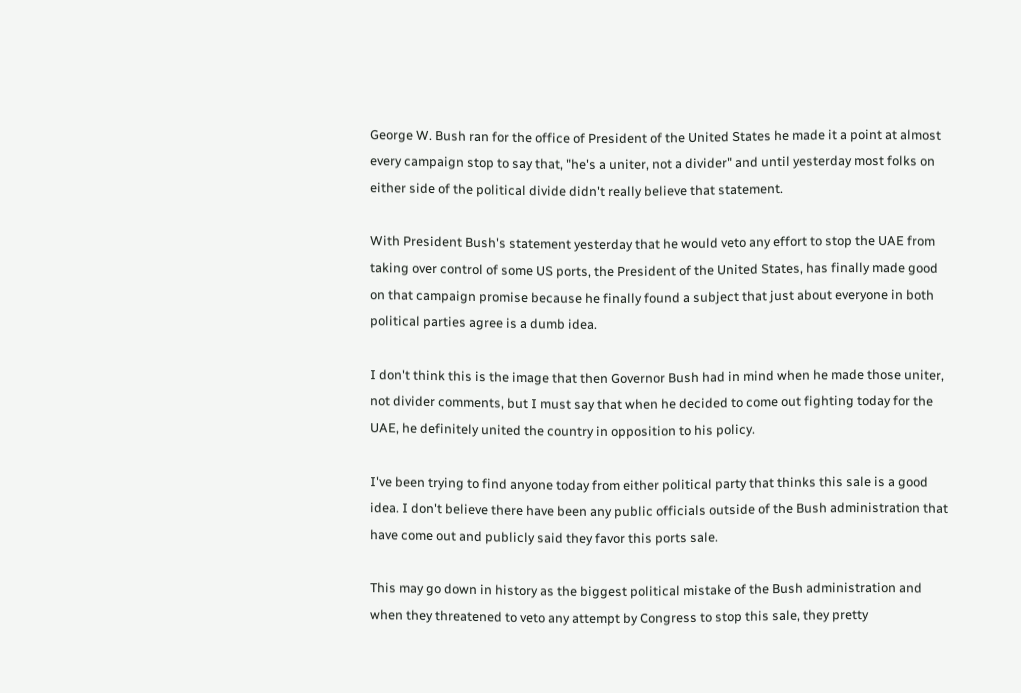George W. Bush ran for the office of President of the United States he made it a point at almost every campaign stop to say that, "he's a uniter, not a divider" and until yesterday most folks on either side of the political divide didn't really believe that statement.

With President Bush's statement yesterday that he would veto any effort to stop the UAE from taking over control of some US ports, the President of the United States, has finally made good on that campaign promise because he finally found a subject that just about everyone in both political parties agree is a dumb idea.

I don't think this is the image that then Governor Bush had in mind when he made those uniter, not divider comments, but I must say that when he decided to come out fighting today for the UAE, he definitely united the country in opposition to his policy.

I've been trying to find anyone today from either political party that thinks this sale is a good idea. I don't believe there have been any public officials outside of the Bush administration that have come out and publicly said they favor this ports sale.

This may go down in history as the biggest political mistake of the Bush administration and when they threatened to veto any attempt by Congress to stop this sale, they pretty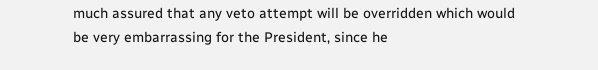much assured that any veto attempt will be overridden which would be very embarrassing for the President, since he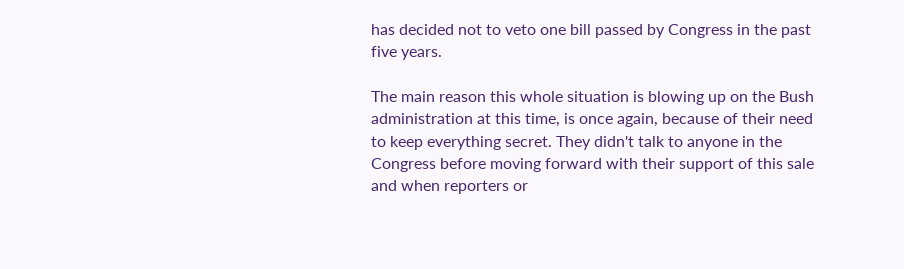has decided not to veto one bill passed by Congress in the past five years.

The main reason this whole situation is blowing up on the Bush administration at this time, is once again, because of their need to keep everything secret. They didn't talk to anyone in the Congress before moving forward with their support of this sale and when reporters or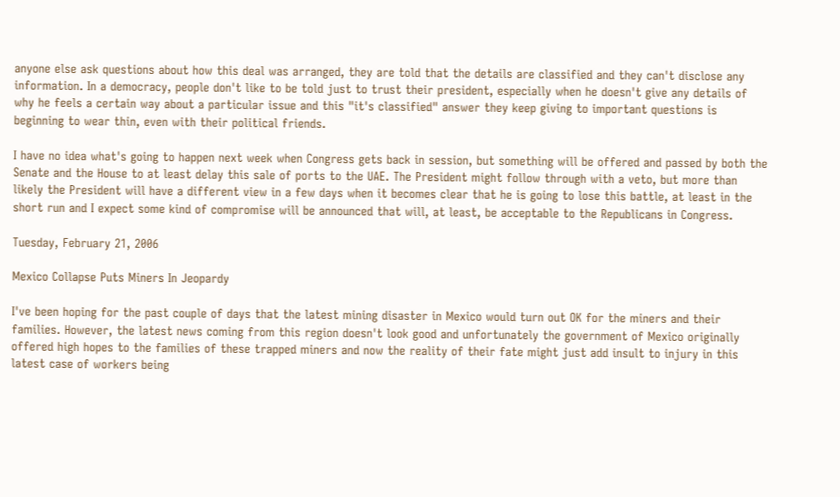anyone else ask questions about how this deal was arranged, they are told that the details are classified and they can't disclose any information. In a democracy, people don't like to be told just to trust their president, especially when he doesn't give any details of why he feels a certain way about a particular issue and this "it's classified" answer they keep giving to important questions is beginning to wear thin, even with their political friends.

I have no idea what's going to happen next week when Congress gets back in session, but something will be offered and passed by both the Senate and the House to at least delay this sale of ports to the UAE. The President might follow through with a veto, but more than likely the President will have a different view in a few days when it becomes clear that he is going to lose this battle, at least in the short run and I expect some kind of compromise will be announced that will, at least, be acceptable to the Republicans in Congress.

Tuesday, February 21, 2006

Mexico Collapse Puts Miners In Jeopardy

I've been hoping for the past couple of days that the latest mining disaster in Mexico would turn out OK for the miners and their families. However, the latest news coming from this region doesn't look good and unfortunately the government of Mexico originally offered high hopes to the families of these trapped miners and now the reality of their fate might just add insult to injury in this latest case of workers being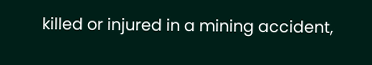killed or injured in a mining accident,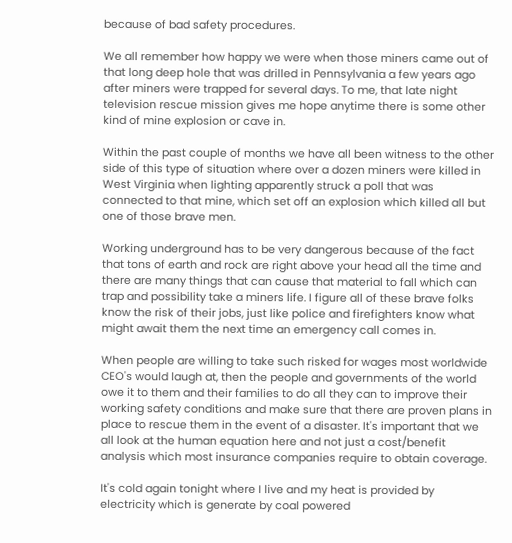because of bad safety procedures.

We all remember how happy we were when those miners came out of that long deep hole that was drilled in Pennsylvania a few years ago after miners were trapped for several days. To me, that late night television rescue mission gives me hope anytime there is some other kind of mine explosion or cave in.

Within the past couple of months we have all been witness to the other side of this type of situation where over a dozen miners were killed in West Virginia when lighting apparently struck a poll that was connected to that mine, which set off an explosion which killed all but one of those brave men.

Working underground has to be very dangerous because of the fact that tons of earth and rock are right above your head all the time and there are many things that can cause that material to fall which can trap and possibility take a miners life. I figure all of these brave folks know the risk of their jobs, just like police and firefighters know what might await them the next time an emergency call comes in.

When people are willing to take such risked for wages most worldwide CEO's would laugh at, then the people and governments of the world owe it to them and their families to do all they can to improve their working safety conditions and make sure that there are proven plans in place to rescue them in the event of a disaster. It's important that we all look at the human equation here and not just a cost/benefit analysis which most insurance companies require to obtain coverage.

It's cold again tonight where I live and my heat is provided by electricity which is generate by coal powered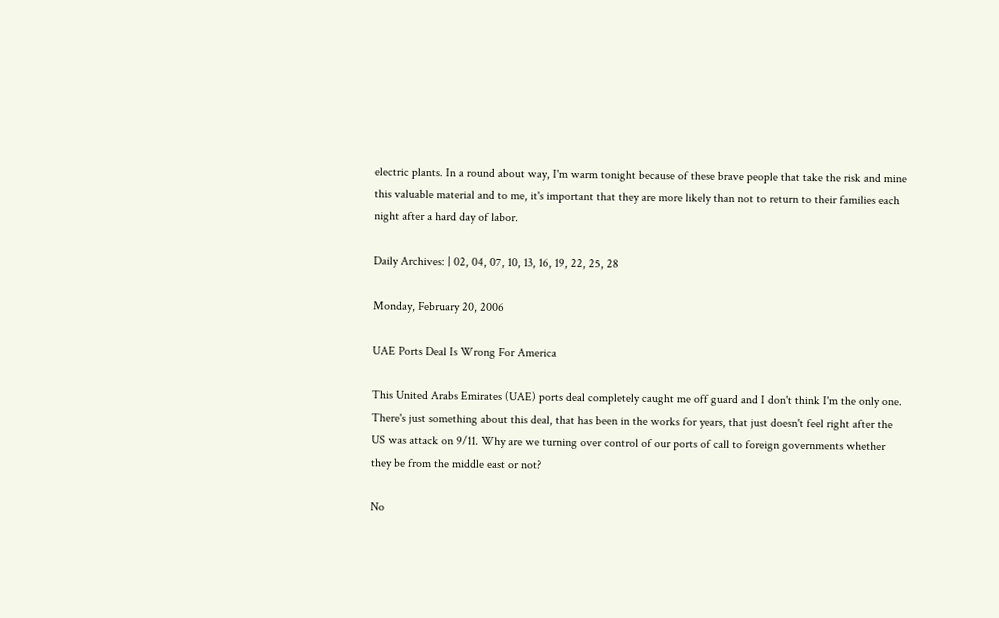electric plants. In a round about way, I'm warm tonight because of these brave people that take the risk and mine this valuable material and to me, it's important that they are more likely than not to return to their families each night after a hard day of labor.

Daily Archives: | 02, 04, 07, 10, 13, 16, 19, 22, 25, 28

Monday, February 20, 2006

UAE Ports Deal Is Wrong For America

This United Arabs Emirates (UAE) ports deal completely caught me off guard and I don't think I'm the only one. There's just something about this deal, that has been in the works for years, that just doesn't feel right after the US was attack on 9/11. Why are we turning over control of our ports of call to foreign governments whether they be from the middle east or not?

No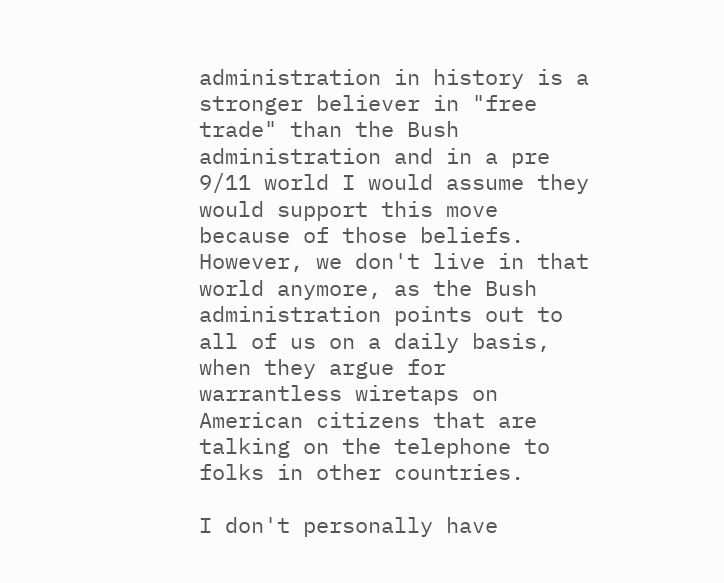administration in history is a stronger believer in "free trade" than the Bush administration and in a pre 9/11 world I would assume they would support this move because of those beliefs. However, we don't live in that world anymore, as the Bush administration points out to all of us on a daily basis, when they argue for warrantless wiretaps on American citizens that are talking on the telephone to folks in other countries.

I don't personally have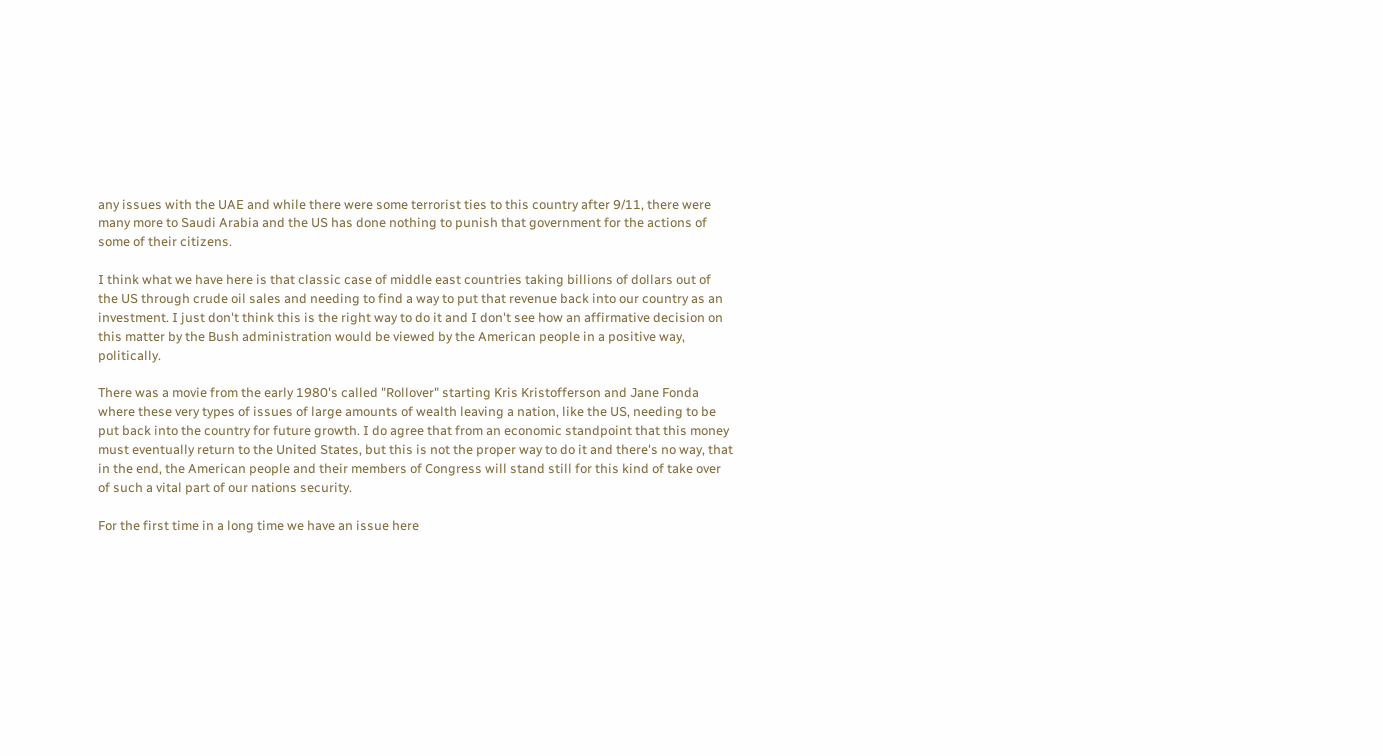any issues with the UAE and while there were some terrorist ties to this country after 9/11, there were many more to Saudi Arabia and the US has done nothing to punish that government for the actions of some of their citizens.

I think what we have here is that classic case of middle east countries taking billions of dollars out of the US through crude oil sales and needing to find a way to put that revenue back into our country as an investment. I just don't think this is the right way to do it and I don't see how an affirmative decision on this matter by the Bush administration would be viewed by the American people in a positive way, politically.

There was a movie from the early 1980's called "Rollover" starting Kris Kristofferson and Jane Fonda where these very types of issues of large amounts of wealth leaving a nation, like the US, needing to be put back into the country for future growth. I do agree that from an economic standpoint that this money must eventually return to the United States, but this is not the proper way to do it and there's no way, that in the end, the American people and their members of Congress will stand still for this kind of take over of such a vital part of our nations security.

For the first time in a long time we have an issue here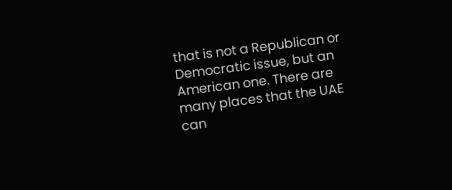that is not a Republican or Democratic issue, but an American one. There are many places that the UAE can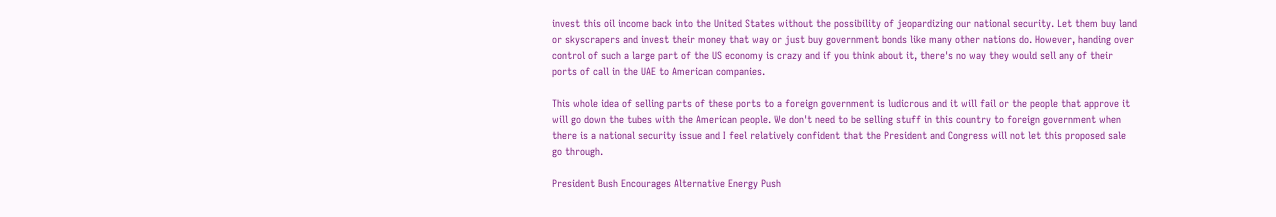invest this oil income back into the United States without the possibility of jeopardizing our national security. Let them buy land or skyscrapers and invest their money that way or just buy government bonds like many other nations do. However, handing over control of such a large part of the US economy is crazy and if you think about it, there's no way they would sell any of their ports of call in the UAE to American companies.

This whole idea of selling parts of these ports to a foreign government is ludicrous and it will fail or the people that approve it will go down the tubes with the American people. We don't need to be selling stuff in this country to foreign government when there is a national security issue and I feel relatively confident that the President and Congress will not let this proposed sale go through.

President Bush Encourages Alternative Energy Push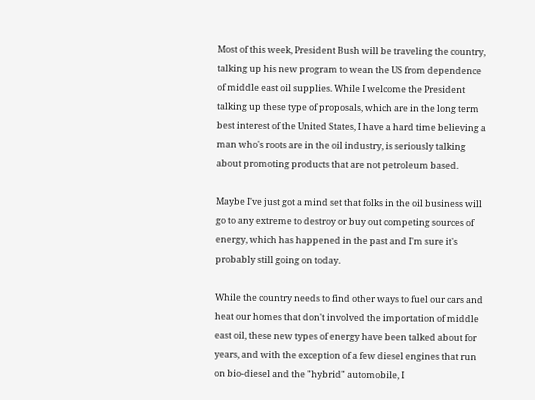Most of this week, President Bush will be traveling the country, talking up his new program to wean the US from dependence of middle east oil supplies. While I welcome the President talking up these type of proposals, which are in the long term best interest of the United States, I have a hard time believing a man who's roots are in the oil industry, is seriously talking about promoting products that are not petroleum based.

Maybe I've just got a mind set that folks in the oil business will go to any extreme to destroy or buy out competing sources of energy, which has happened in the past and I'm sure it's probably still going on today.

While the country needs to find other ways to fuel our cars and heat our homes that don't involved the importation of middle east oil, these new types of energy have been talked about for years, and with the exception of a few diesel engines that run on bio-diesel and the "hybrid" automobile, I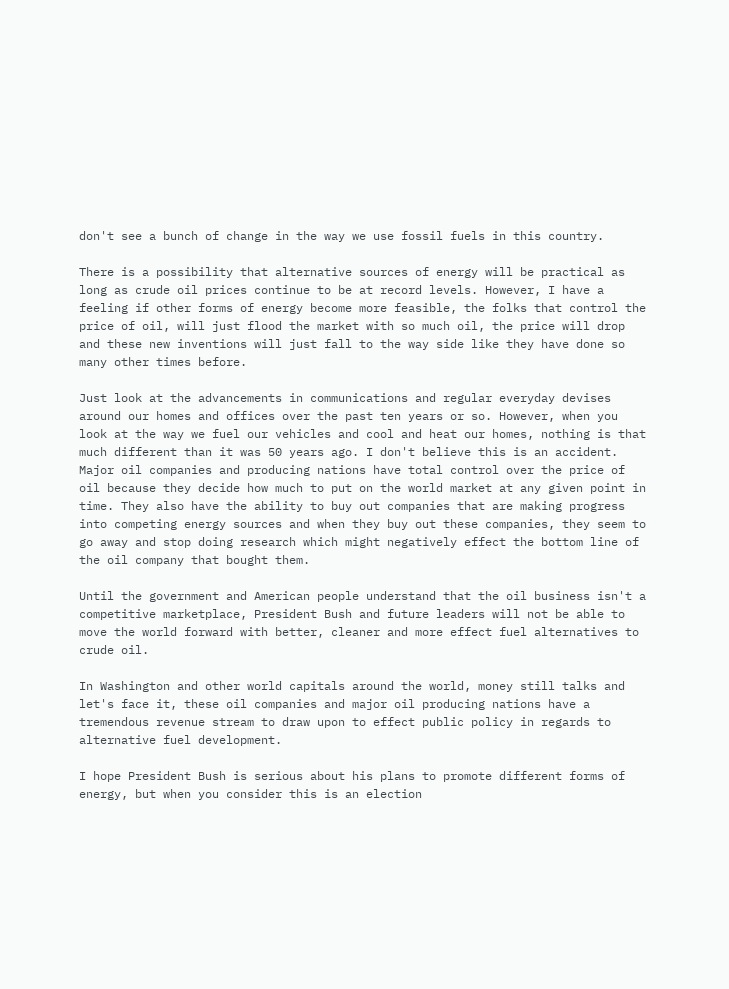don't see a bunch of change in the way we use fossil fuels in this country.

There is a possibility that alternative sources of energy will be practical as long as crude oil prices continue to be at record levels. However, I have a feeling if other forms of energy become more feasible, the folks that control the price of oil, will just flood the market with so much oil, the price will drop and these new inventions will just fall to the way side like they have done so many other times before.

Just look at the advancements in communications and regular everyday devises around our homes and offices over the past ten years or so. However, when you look at the way we fuel our vehicles and cool and heat our homes, nothing is that much different than it was 50 years ago. I don't believe this is an accident. Major oil companies and producing nations have total control over the price of oil because they decide how much to put on the world market at any given point in time. They also have the ability to buy out companies that are making progress into competing energy sources and when they buy out these companies, they seem to go away and stop doing research which might negatively effect the bottom line of the oil company that bought them.

Until the government and American people understand that the oil business isn't a competitive marketplace, President Bush and future leaders will not be able to move the world forward with better, cleaner and more effect fuel alternatives to crude oil.

In Washington and other world capitals around the world, money still talks and let's face it, these oil companies and major oil producing nations have a tremendous revenue stream to draw upon to effect public policy in regards to alternative fuel development.

I hope President Bush is serious about his plans to promote different forms of energy, but when you consider this is an election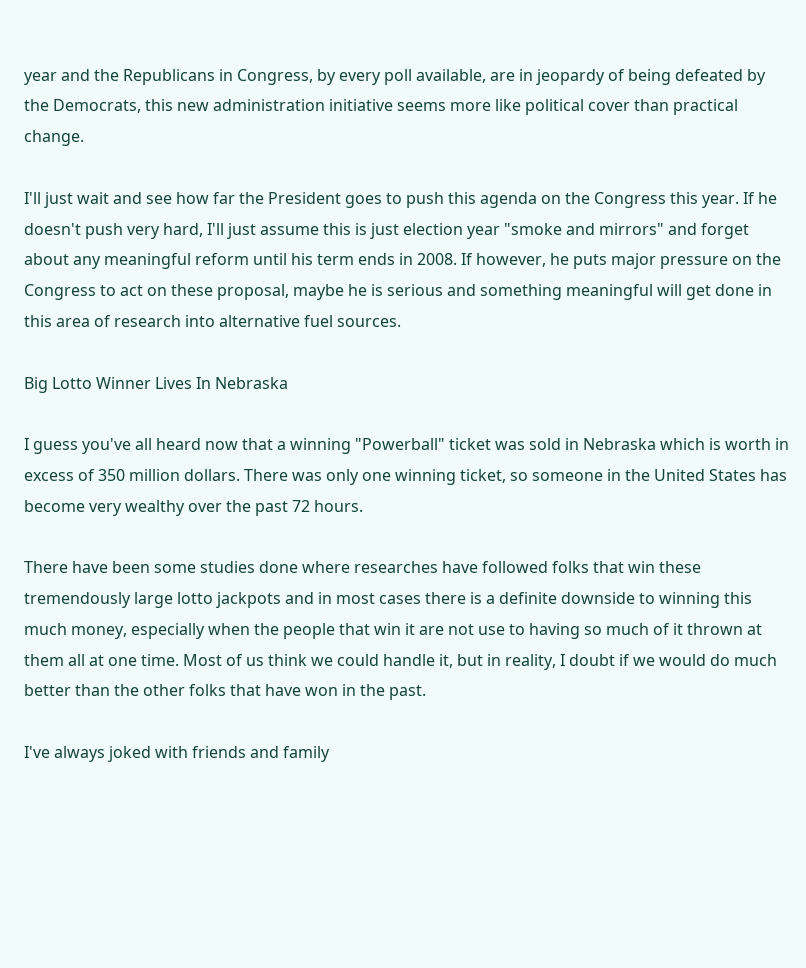year and the Republicans in Congress, by every poll available, are in jeopardy of being defeated by the Democrats, this new administration initiative seems more like political cover than practical change.

I'll just wait and see how far the President goes to push this agenda on the Congress this year. If he doesn't push very hard, I'll just assume this is just election year "smoke and mirrors" and forget about any meaningful reform until his term ends in 2008. If however, he puts major pressure on the Congress to act on these proposal, maybe he is serious and something meaningful will get done in this area of research into alternative fuel sources.

Big Lotto Winner Lives In Nebraska

I guess you've all heard now that a winning "Powerball" ticket was sold in Nebraska which is worth in excess of 350 million dollars. There was only one winning ticket, so someone in the United States has become very wealthy over the past 72 hours.

There have been some studies done where researches have followed folks that win these tremendously large lotto jackpots and in most cases there is a definite downside to winning this much money, especially when the people that win it are not use to having so much of it thrown at them all at one time. Most of us think we could handle it, but in reality, I doubt if we would do much better than the other folks that have won in the past.

I've always joked with friends and family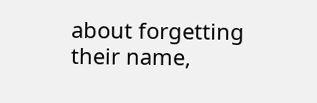about forgetting their name,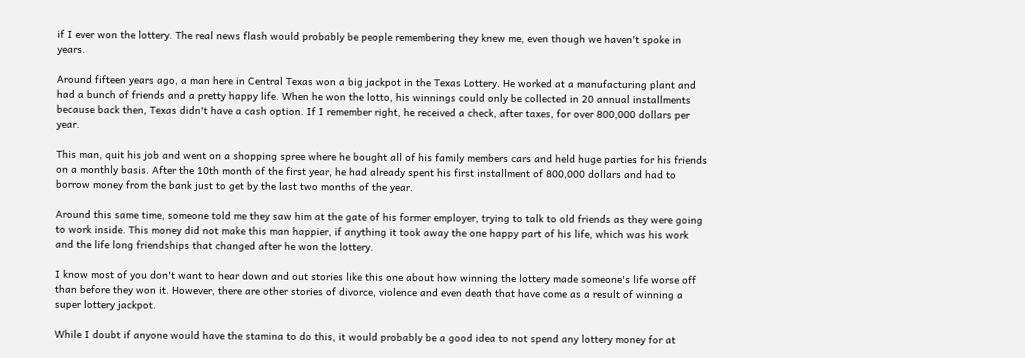if I ever won the lottery. The real news flash would probably be people remembering they knew me, even though we haven't spoke in years.

Around fifteen years ago, a man here in Central Texas won a big jackpot in the Texas Lottery. He worked at a manufacturing plant and had a bunch of friends and a pretty happy life. When he won the lotto, his winnings could only be collected in 20 annual installments because back then, Texas didn't have a cash option. If I remember right, he received a check, after taxes, for over 800,000 dollars per year.

This man, quit his job and went on a shopping spree where he bought all of his family members cars and held huge parties for his friends on a monthly basis. After the 10th month of the first year, he had already spent his first installment of 800,000 dollars and had to borrow money from the bank just to get by the last two months of the year.

Around this same time, someone told me they saw him at the gate of his former employer, trying to talk to old friends as they were going to work inside. This money did not make this man happier, if anything it took away the one happy part of his life, which was his work and the life long friendships that changed after he won the lottery.

I know most of you don't want to hear down and out stories like this one about how winning the lottery made someone's life worse off than before they won it. However, there are other stories of divorce, violence and even death that have come as a result of winning a super lottery jackpot.

While I doubt if anyone would have the stamina to do this, it would probably be a good idea to not spend any lottery money for at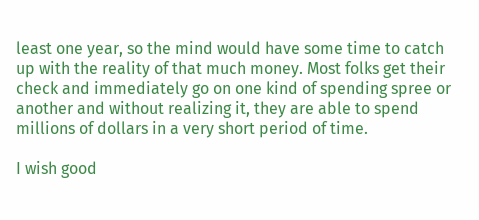least one year, so the mind would have some time to catch up with the reality of that much money. Most folks get their check and immediately go on one kind of spending spree or another and without realizing it, they are able to spend millions of dollars in a very short period of time.

I wish good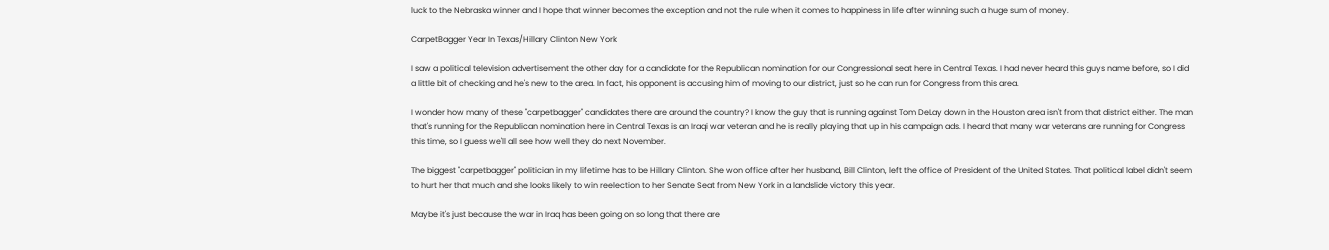luck to the Nebraska winner and I hope that winner becomes the exception and not the rule when it comes to happiness in life after winning such a huge sum of money.

CarpetBagger Year In Texas/Hillary Clinton New York

I saw a political television advertisement the other day for a candidate for the Republican nomination for our Congressional seat here in Central Texas. I had never heard this guys name before, so I did a little bit of checking and he's new to the area. In fact, his opponent is accusing him of moving to our district, just so he can run for Congress from this area.

I wonder how many of these "carpetbagger" candidates there are around the country? I know the guy that is running against Tom DeLay down in the Houston area isn't from that district either. The man that's running for the Republican nomination here in Central Texas is an Iraqi war veteran and he is really playing that up in his campaign ads. I heard that many war veterans are running for Congress this time, so I guess we'll all see how well they do next November.

The biggest "carpetbagger" politician in my lifetime has to be Hillary Clinton. She won office after her husband, Bill Clinton, left the office of President of the United States. That political label didn't seem to hurt her that much and she looks likely to win reelection to her Senate Seat from New York in a landslide victory this year.

Maybe it's just because the war in Iraq has been going on so long that there are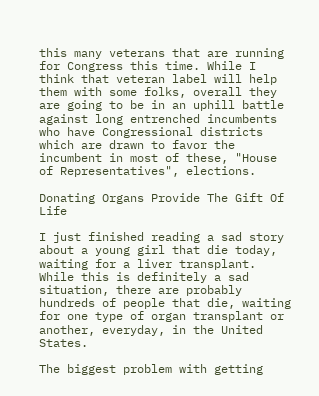this many veterans that are running for Congress this time. While I think that veteran label will help them with some folks, overall they are going to be in an uphill battle against long entrenched incumbents who have Congressional districts which are drawn to favor the incumbent in most of these, "House of Representatives", elections.

Donating Organs Provide The Gift Of Life

I just finished reading a sad story about a young girl that die today, waiting for a liver transplant. While this is definitely a sad situation, there are probably hundreds of people that die, waiting for one type of organ transplant or another, everyday, in the United States.

The biggest problem with getting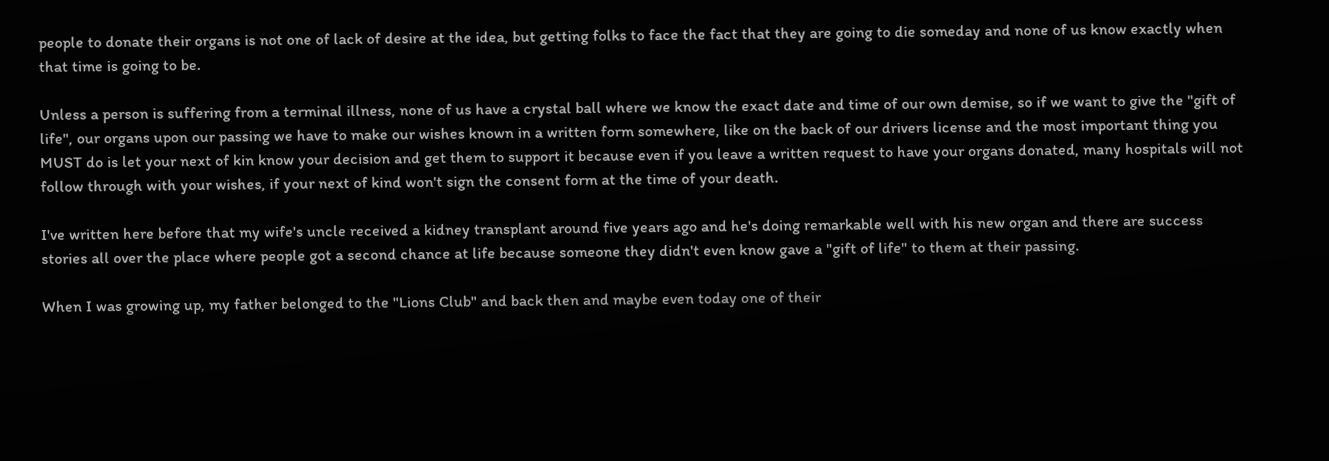people to donate their organs is not one of lack of desire at the idea, but getting folks to face the fact that they are going to die someday and none of us know exactly when that time is going to be.

Unless a person is suffering from a terminal illness, none of us have a crystal ball where we know the exact date and time of our own demise, so if we want to give the "gift of life", our organs upon our passing we have to make our wishes known in a written form somewhere, like on the back of our drivers license and the most important thing you MUST do is let your next of kin know your decision and get them to support it because even if you leave a written request to have your organs donated, many hospitals will not follow through with your wishes, if your next of kind won't sign the consent form at the time of your death.

I've written here before that my wife's uncle received a kidney transplant around five years ago and he's doing remarkable well with his new organ and there are success stories all over the place where people got a second chance at life because someone they didn't even know gave a "gift of life" to them at their passing.

When I was growing up, my father belonged to the "Lions Club" and back then and maybe even today one of their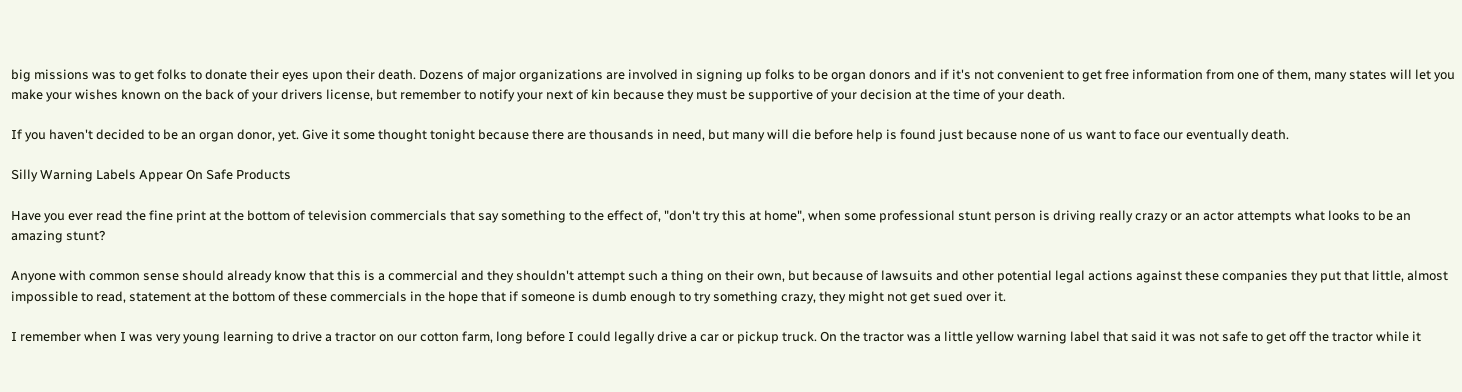big missions was to get folks to donate their eyes upon their death. Dozens of major organizations are involved in signing up folks to be organ donors and if it's not convenient to get free information from one of them, many states will let you make your wishes known on the back of your drivers license, but remember to notify your next of kin because they must be supportive of your decision at the time of your death.

If you haven't decided to be an organ donor, yet. Give it some thought tonight because there are thousands in need, but many will die before help is found just because none of us want to face our eventually death.

Silly Warning Labels Appear On Safe Products

Have you ever read the fine print at the bottom of television commercials that say something to the effect of, "don't try this at home", when some professional stunt person is driving really crazy or an actor attempts what looks to be an amazing stunt?

Anyone with common sense should already know that this is a commercial and they shouldn't attempt such a thing on their own, but because of lawsuits and other potential legal actions against these companies they put that little, almost impossible to read, statement at the bottom of these commercials in the hope that if someone is dumb enough to try something crazy, they might not get sued over it.

I remember when I was very young learning to drive a tractor on our cotton farm, long before I could legally drive a car or pickup truck. On the tractor was a little yellow warning label that said it was not safe to get off the tractor while it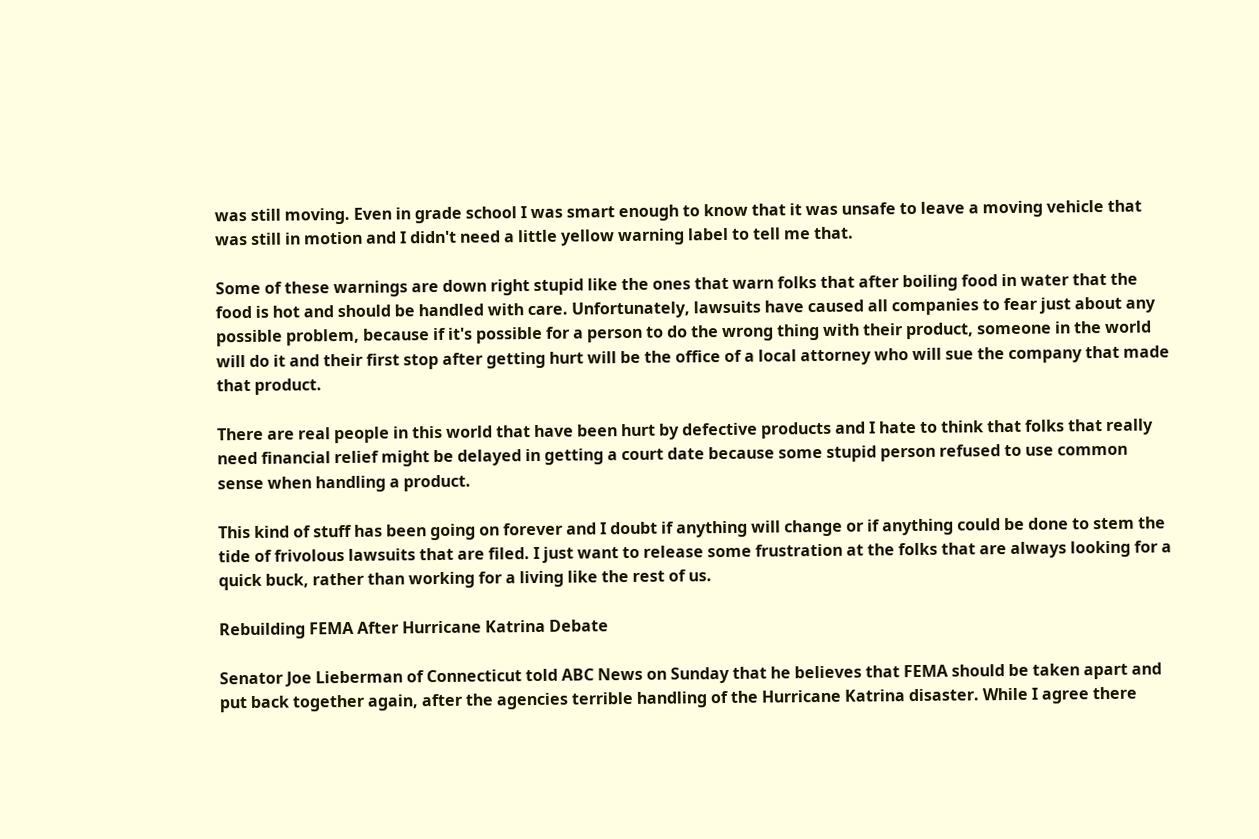was still moving. Even in grade school I was smart enough to know that it was unsafe to leave a moving vehicle that was still in motion and I didn't need a little yellow warning label to tell me that.

Some of these warnings are down right stupid like the ones that warn folks that after boiling food in water that the food is hot and should be handled with care. Unfortunately, lawsuits have caused all companies to fear just about any possible problem, because if it's possible for a person to do the wrong thing with their product, someone in the world will do it and their first stop after getting hurt will be the office of a local attorney who will sue the company that made that product.

There are real people in this world that have been hurt by defective products and I hate to think that folks that really need financial relief might be delayed in getting a court date because some stupid person refused to use common sense when handling a product.

This kind of stuff has been going on forever and I doubt if anything will change or if anything could be done to stem the tide of frivolous lawsuits that are filed. I just want to release some frustration at the folks that are always looking for a quick buck, rather than working for a living like the rest of us.

Rebuilding FEMA After Hurricane Katrina Debate

Senator Joe Lieberman of Connecticut told ABC News on Sunday that he believes that FEMA should be taken apart and put back together again, after the agencies terrible handling of the Hurricane Katrina disaster. While I agree there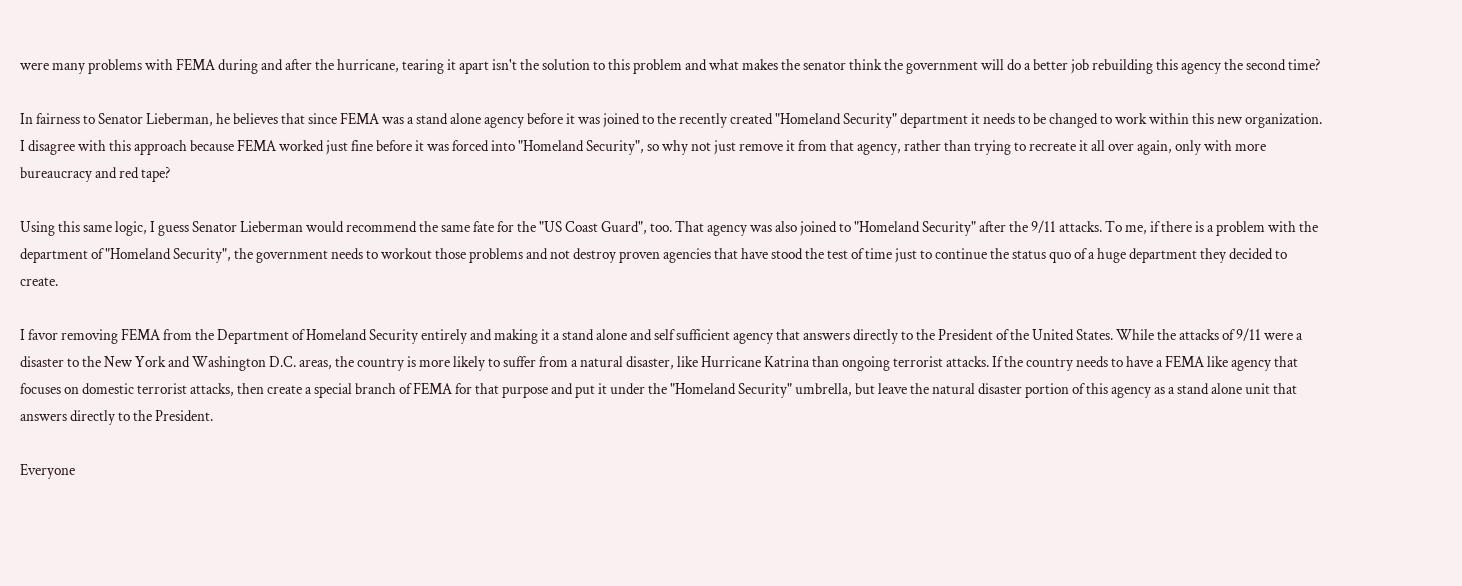were many problems with FEMA during and after the hurricane, tearing it apart isn't the solution to this problem and what makes the senator think the government will do a better job rebuilding this agency the second time?

In fairness to Senator Lieberman, he believes that since FEMA was a stand alone agency before it was joined to the recently created "Homeland Security" department it needs to be changed to work within this new organization. I disagree with this approach because FEMA worked just fine before it was forced into "Homeland Security", so why not just remove it from that agency, rather than trying to recreate it all over again, only with more bureaucracy and red tape?

Using this same logic, I guess Senator Lieberman would recommend the same fate for the "US Coast Guard", too. That agency was also joined to "Homeland Security" after the 9/11 attacks. To me, if there is a problem with the department of "Homeland Security", the government needs to workout those problems and not destroy proven agencies that have stood the test of time just to continue the status quo of a huge department they decided to create.

I favor removing FEMA from the Department of Homeland Security entirely and making it a stand alone and self sufficient agency that answers directly to the President of the United States. While the attacks of 9/11 were a disaster to the New York and Washington D.C. areas, the country is more likely to suffer from a natural disaster, like Hurricane Katrina than ongoing terrorist attacks. If the country needs to have a FEMA like agency that focuses on domestic terrorist attacks, then create a special branch of FEMA for that purpose and put it under the "Homeland Security" umbrella, but leave the natural disaster portion of this agency as a stand alone unit that answers directly to the President.

Everyone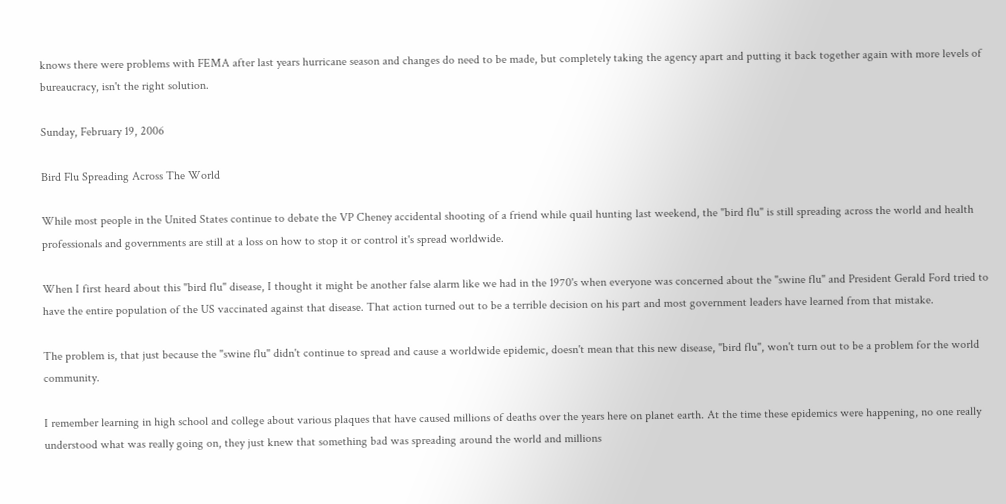knows there were problems with FEMA after last years hurricane season and changes do need to be made, but completely taking the agency apart and putting it back together again with more levels of bureaucracy, isn't the right solution.

Sunday, February 19, 2006

Bird Flu Spreading Across The World

While most people in the United States continue to debate the VP Cheney accidental shooting of a friend while quail hunting last weekend, the "bird flu" is still spreading across the world and health professionals and governments are still at a loss on how to stop it or control it's spread worldwide.

When I first heard about this "bird flu" disease, I thought it might be another false alarm like we had in the 1970's when everyone was concerned about the "swine flu" and President Gerald Ford tried to have the entire population of the US vaccinated against that disease. That action turned out to be a terrible decision on his part and most government leaders have learned from that mistake.

The problem is, that just because the "swine flu" didn't continue to spread and cause a worldwide epidemic, doesn't mean that this new disease, "bird flu", won't turn out to be a problem for the world community.

I remember learning in high school and college about various plaques that have caused millions of deaths over the years here on planet earth. At the time these epidemics were happening, no one really understood what was really going on, they just knew that something bad was spreading around the world and millions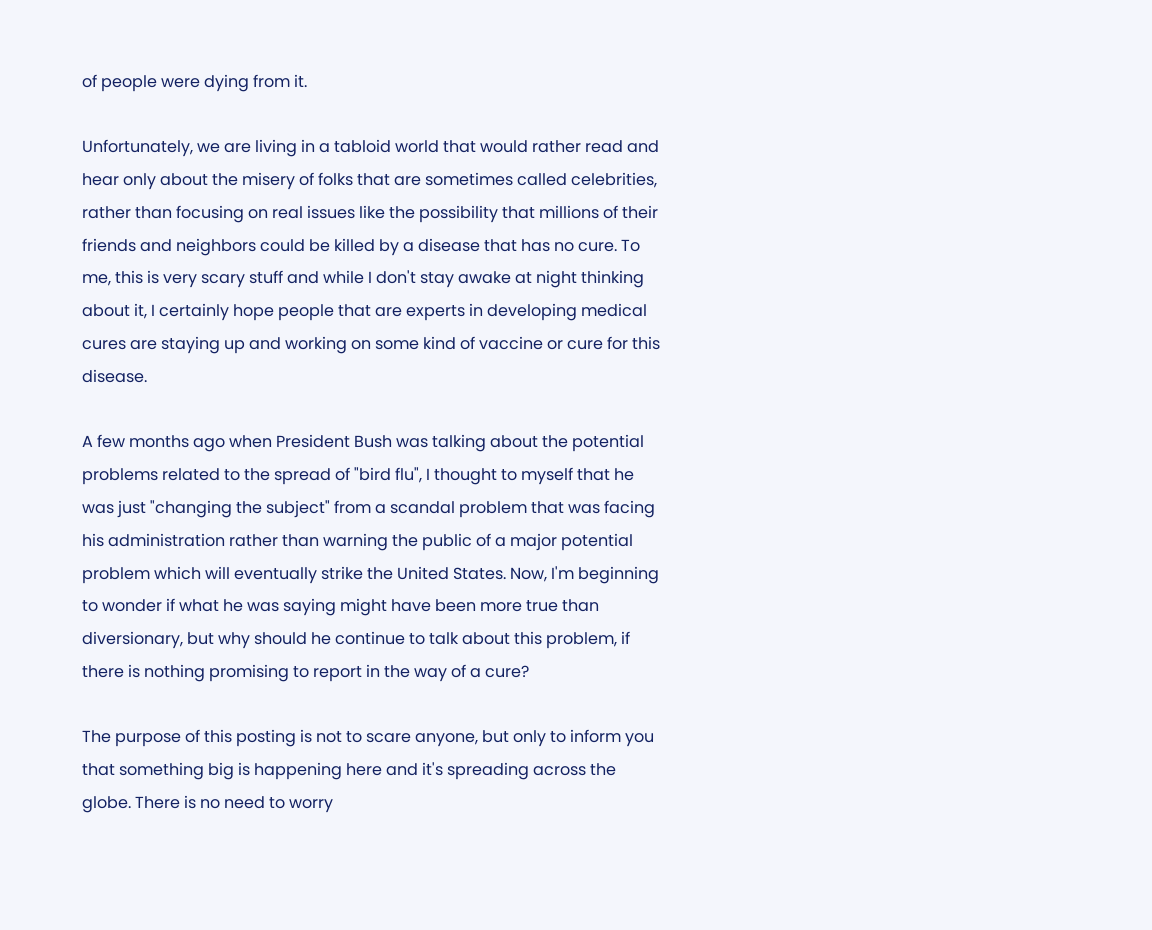of people were dying from it.

Unfortunately, we are living in a tabloid world that would rather read and hear only about the misery of folks that are sometimes called celebrities, rather than focusing on real issues like the possibility that millions of their friends and neighbors could be killed by a disease that has no cure. To me, this is very scary stuff and while I don't stay awake at night thinking about it, I certainly hope people that are experts in developing medical cures are staying up and working on some kind of vaccine or cure for this disease.

A few months ago when President Bush was talking about the potential problems related to the spread of "bird flu", I thought to myself that he was just "changing the subject" from a scandal problem that was facing his administration rather than warning the public of a major potential problem which will eventually strike the United States. Now, I'm beginning to wonder if what he was saying might have been more true than diversionary, but why should he continue to talk about this problem, if there is nothing promising to report in the way of a cure?

The purpose of this posting is not to scare anyone, but only to inform you that something big is happening here and it's spreading across the globe. There is no need to worry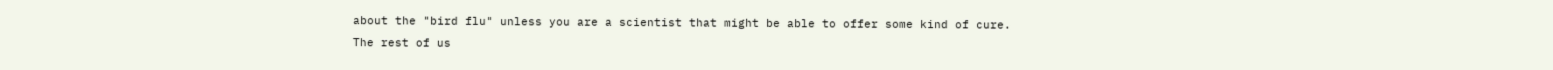about the "bird flu" unless you are a scientist that might be able to offer some kind of cure. The rest of us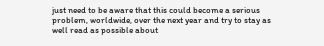just need to be aware that this could become a serious problem, worldwide, over the next year and try to stay as well read as possible about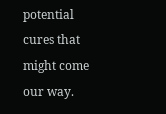potential cures that might come our way.